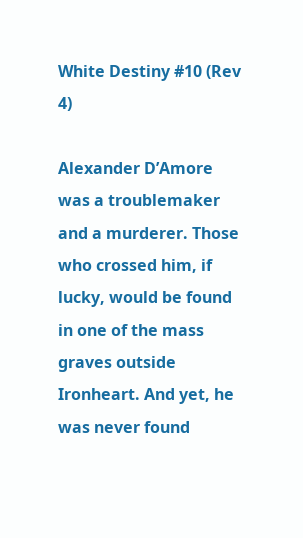White Destiny #10 (Rev 4)

Alexander D’Amore was a troublemaker and a murderer. Those who crossed him, if lucky, would be found in one of the mass graves outside Ironheart. And yet, he was never found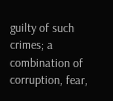guilty of such crimes; a combination of corruption, fear,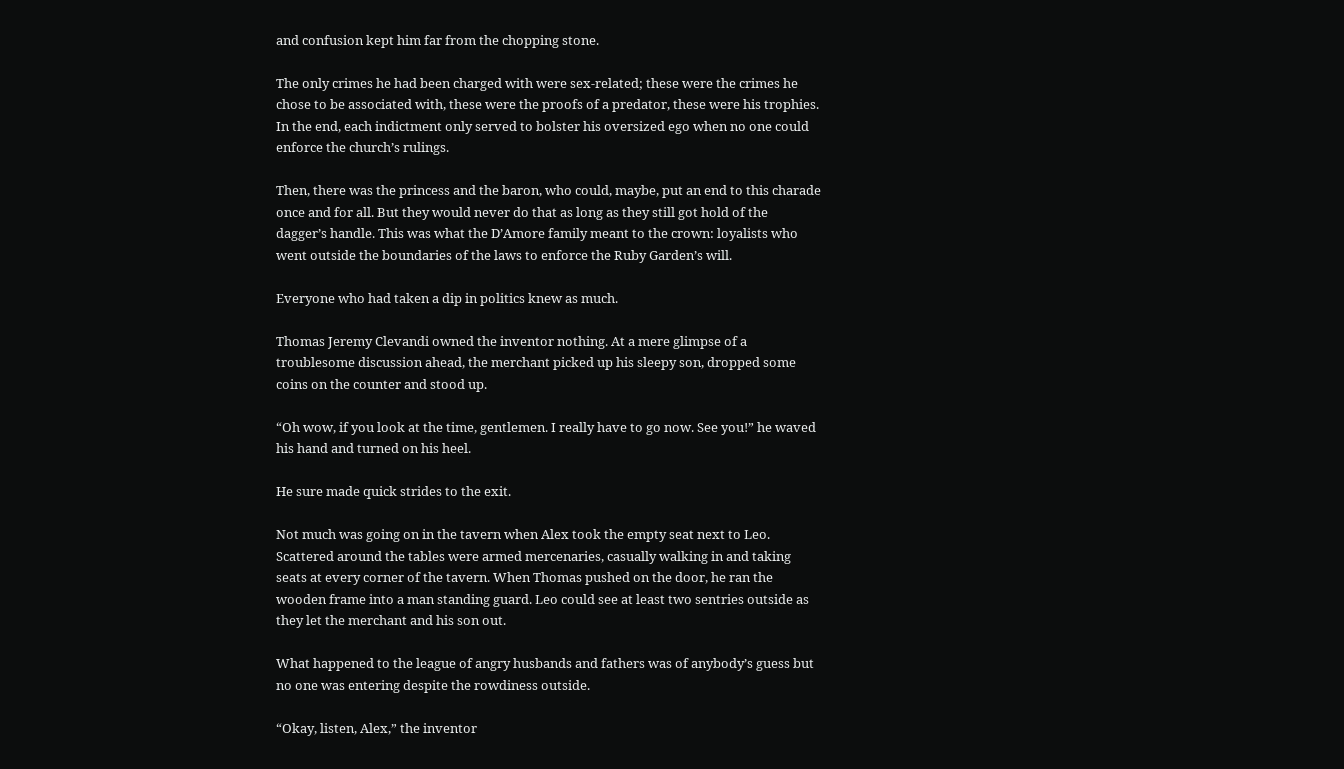and confusion kept him far from the chopping stone.

The only crimes he had been charged with were sex-related; these were the crimes he chose to be associated with, these were the proofs of a predator, these were his trophies. In the end, each indictment only served to bolster his oversized ego when no one could enforce the church’s rulings.

Then, there was the princess and the baron, who could, maybe, put an end to this charade once and for all. But they would never do that as long as they still got hold of the dagger’s handle. This was what the D’Amore family meant to the crown: loyalists who went outside the boundaries of the laws to enforce the Ruby Garden’s will.

Everyone who had taken a dip in politics knew as much.

Thomas Jeremy Clevandi owned the inventor nothing. At a mere glimpse of a troublesome discussion ahead, the merchant picked up his sleepy son, dropped some coins on the counter and stood up.

“Oh wow, if you look at the time, gentlemen. I really have to go now. See you!” he waved his hand and turned on his heel.

He sure made quick strides to the exit.

Not much was going on in the tavern when Alex took the empty seat next to Leo. Scattered around the tables were armed mercenaries, casually walking in and taking seats at every corner of the tavern. When Thomas pushed on the door, he ran the wooden frame into a man standing guard. Leo could see at least two sentries outside as they let the merchant and his son out.

What happened to the league of angry husbands and fathers was of anybody’s guess but no one was entering despite the rowdiness outside.

“Okay, listen, Alex,” the inventor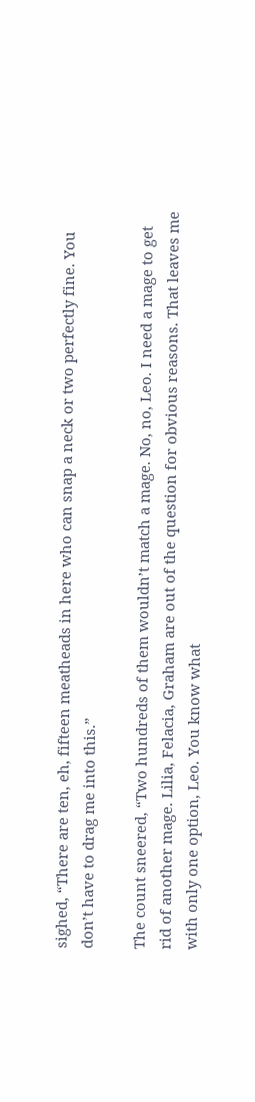sighed, “There are ten, eh, fifteen meatheads in here who can snap a neck or two perfectly fine. You don’t have to drag me into this.”

The count sneered, “Two hundreds of them wouldn’t match a mage. No, no, Leo. I need a mage to get rid of another mage. Lilia, Felacia, Graham are out of the question for obvious reasons. That leaves me with only one option, Leo. You know what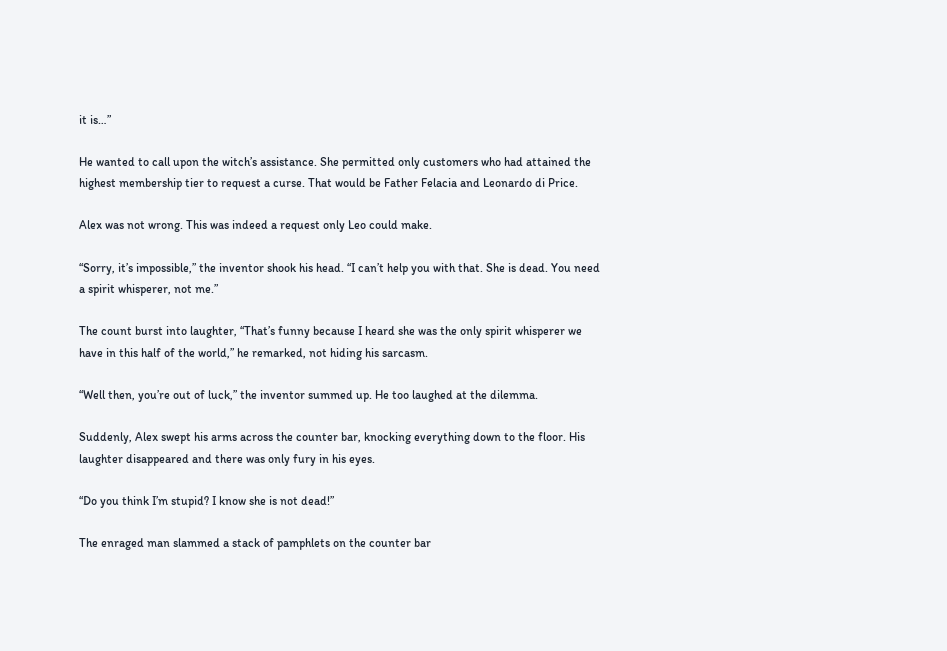it is…”

He wanted to call upon the witch’s assistance. She permitted only customers who had attained the highest membership tier to request a curse. That would be Father Felacia and Leonardo di Price.

Alex was not wrong. This was indeed a request only Leo could make.

“Sorry, it’s impossible,” the inventor shook his head. “I can’t help you with that. She is dead. You need a spirit whisperer, not me.”

The count burst into laughter, “That’s funny because I heard she was the only spirit whisperer we have in this half of the world,” he remarked, not hiding his sarcasm.

“Well then, you’re out of luck,” the inventor summed up. He too laughed at the dilemma.

Suddenly, Alex swept his arms across the counter bar, knocking everything down to the floor. His laughter disappeared and there was only fury in his eyes.

“Do you think I’m stupid? I know she is not dead!”

The enraged man slammed a stack of pamphlets on the counter bar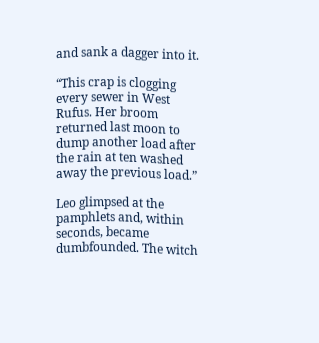and sank a dagger into it.

“This crap is clogging every sewer in West Rufus. Her broom returned last moon to dump another load after the rain at ten washed away the previous load.”

Leo glimpsed at the pamphlets and, within seconds, became dumbfounded. The witch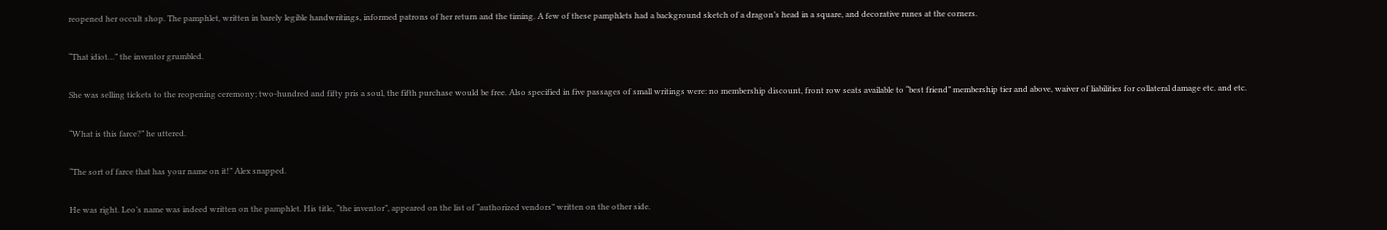reopened her occult shop. The pamphlet, written in barely legible handwritings, informed patrons of her return and the timing. A few of these pamphlets had a background sketch of a dragon’s head in a square, and decorative runes at the corners.

“That idiot…” the inventor grumbled.

She was selling tickets to the reopening ceremony; two-hundred and fifty pris a soul, the fifth purchase would be free. Also specified in five passages of small writings were: no membership discount, front row seats available to “best friend” membership tier and above, waiver of liabilities for collateral damage etc. and etc.

“What is this farce?” he uttered.

“The sort of farce that has your name on it!” Alex snapped.

He was right. Leo’s name was indeed written on the pamphlet. His title, “the inventor”, appeared on the list of “authorized vendors” written on the other side.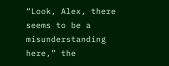“Look, Alex, there seems to be a misunderstanding here,” the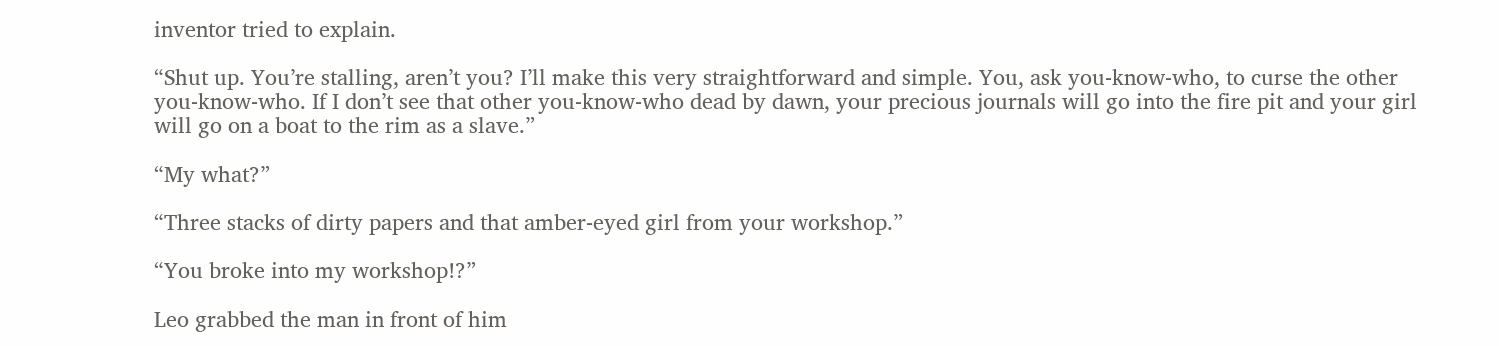inventor tried to explain.

“Shut up. You’re stalling, aren’t you? I’ll make this very straightforward and simple. You, ask you-know-who, to curse the other you-know-who. If I don’t see that other you-know-who dead by dawn, your precious journals will go into the fire pit and your girl will go on a boat to the rim as a slave.”

“My what?”

“Three stacks of dirty papers and that amber-eyed girl from your workshop.”

“You broke into my workshop!?”

Leo grabbed the man in front of him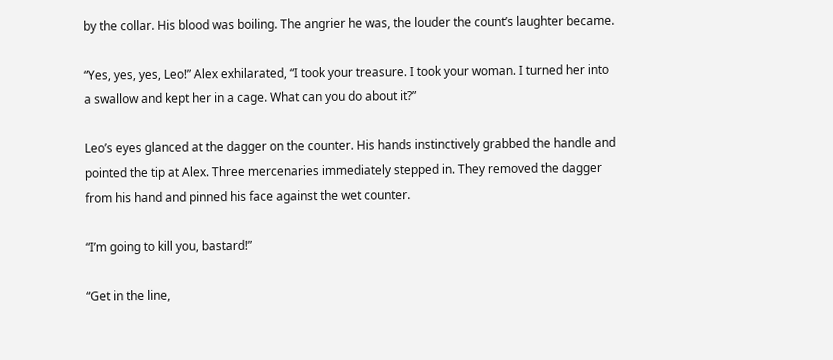by the collar. His blood was boiling. The angrier he was, the louder the count’s laughter became.

“Yes, yes, yes, Leo!” Alex exhilarated, “I took your treasure. I took your woman. I turned her into a swallow and kept her in a cage. What can you do about it?”

Leo’s eyes glanced at the dagger on the counter. His hands instinctively grabbed the handle and pointed the tip at Alex. Three mercenaries immediately stepped in. They removed the dagger from his hand and pinned his face against the wet counter.

“I’m going to kill you, bastard!”

“Get in the line,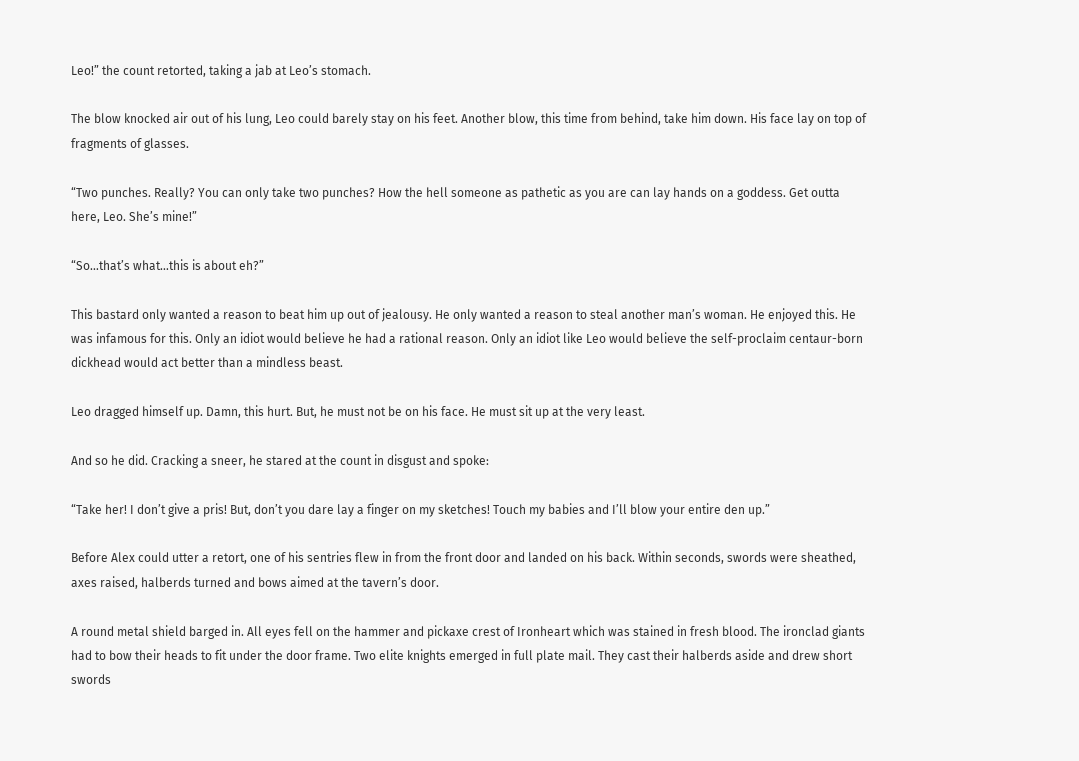Leo!” the count retorted, taking a jab at Leo’s stomach.

The blow knocked air out of his lung, Leo could barely stay on his feet. Another blow, this time from behind, take him down. His face lay on top of fragments of glasses.

“Two punches. Really? You can only take two punches? How the hell someone as pathetic as you are can lay hands on a goddess. Get outta here, Leo. She’s mine!”

“So…that’s what…this is about eh?”

This bastard only wanted a reason to beat him up out of jealousy. He only wanted a reason to steal another man’s woman. He enjoyed this. He was infamous for this. Only an idiot would believe he had a rational reason. Only an idiot like Leo would believe the self-proclaim centaur-born dickhead would act better than a mindless beast.

Leo dragged himself up. Damn, this hurt. But, he must not be on his face. He must sit up at the very least.

And so he did. Cracking a sneer, he stared at the count in disgust and spoke:

“Take her! I don’t give a pris! But, don’t you dare lay a finger on my sketches! Touch my babies and I’ll blow your entire den up.”

Before Alex could utter a retort, one of his sentries flew in from the front door and landed on his back. Within seconds, swords were sheathed, axes raised, halberds turned and bows aimed at the tavern’s door.

A round metal shield barged in. All eyes fell on the hammer and pickaxe crest of Ironheart which was stained in fresh blood. The ironclad giants had to bow their heads to fit under the door frame. Two elite knights emerged in full plate mail. They cast their halberds aside and drew short swords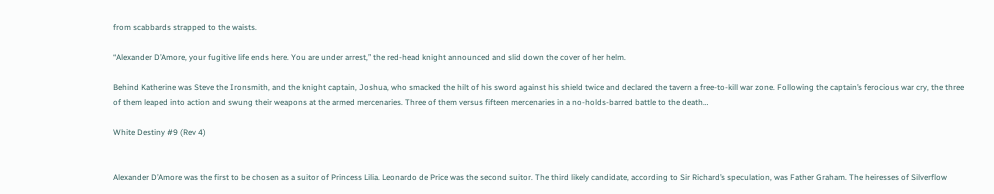from scabbards strapped to the waists.

“Alexander D’Amore, your fugitive life ends here. You are under arrest,” the red-head knight announced and slid down the cover of her helm.

Behind Katherine was Steve the Ironsmith, and the knight captain, Joshua, who smacked the hilt of his sword against his shield twice and declared the tavern a free-to-kill war zone. Following the captain’s ferocious war cry, the three of them leaped into action and swung their weapons at the armed mercenaries. Three of them versus fifteen mercenaries in a no-holds-barred battle to the death…

White Destiny #9 (Rev 4)


Alexander D’Amore was the first to be chosen as a suitor of Princess Lilia. Leonardo de Price was the second suitor. The third likely candidate, according to Sir Richard’s speculation, was Father Graham. The heiresses of Silverflow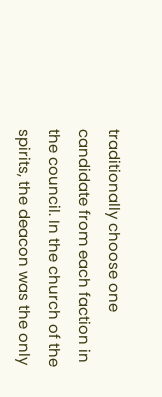traditionally choose one candidate from each faction in the council. In the church of the spirits, the deacon was the only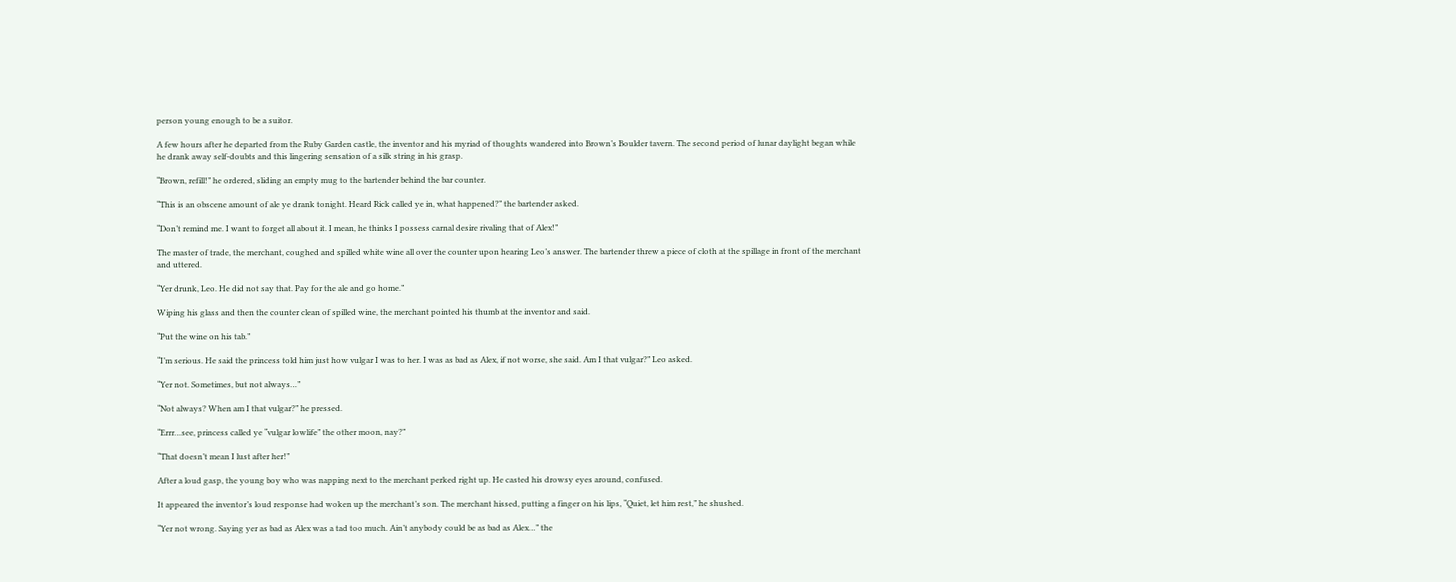person young enough to be a suitor.

A few hours after he departed from the Ruby Garden castle, the inventor and his myriad of thoughts wandered into Brown’s Boulder tavern. The second period of lunar daylight began while he drank away self-doubts and this lingering sensation of a silk string in his grasp.

“Brown, refill!” he ordered, sliding an empty mug to the bartender behind the bar counter.

“This is an obscene amount of ale ye drank tonight. Heard Rick called ye in, what happened?” the bartender asked.

“Don’t remind me. I want to forget all about it. I mean, he thinks I possess carnal desire rivaling that of Alex!”

The master of trade, the merchant, coughed and spilled white wine all over the counter upon hearing Leo’s answer. The bartender threw a piece of cloth at the spillage in front of the merchant and uttered.

“Yer drunk, Leo. He did not say that. Pay for the ale and go home.”

Wiping his glass and then the counter clean of spilled wine, the merchant pointed his thumb at the inventor and said.

“Put the wine on his tab.”

“I’m serious. He said the princess told him just how vulgar I was to her. I was as bad as Alex, if not worse, she said. Am I that vulgar?” Leo asked.

“Yer not. Sometimes, but not always…”

“Not always? When am I that vulgar?” he pressed.

“Errr…see, princess called ye “vulgar lowlife” the other moon, nay?”

“That doesn’t mean I lust after her!”

After a loud gasp, the young boy who was napping next to the merchant perked right up. He casted his drowsy eyes around, confused.

It appeared the inventor’s loud response had woken up the merchant’s son. The merchant hissed, putting a finger on his lips, “Quiet, let him rest,” he shushed.

“Yer not wrong. Saying yer as bad as Alex was a tad too much. Ain’t anybody could be as bad as Alex…” the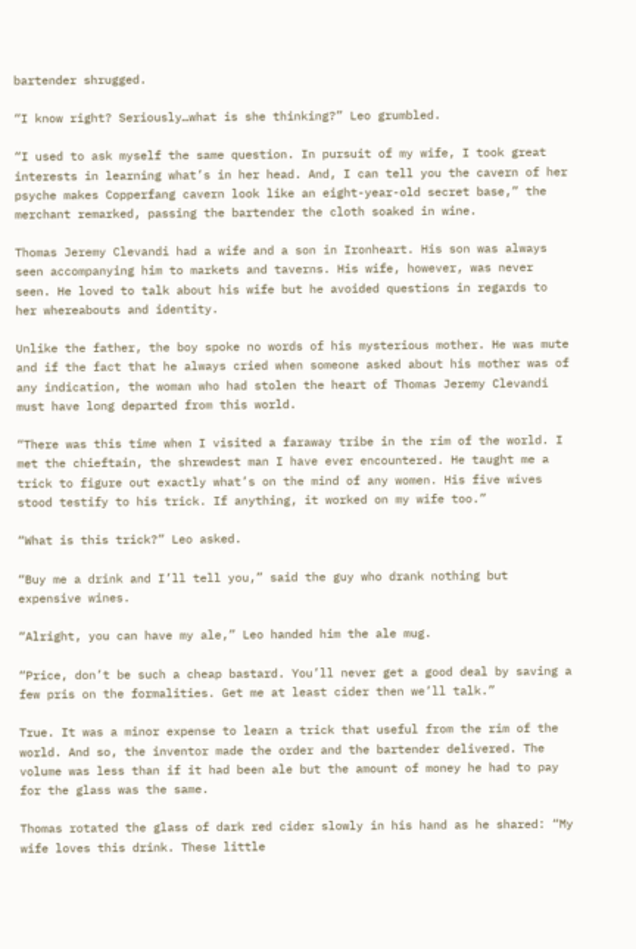bartender shrugged.

“I know right? Seriously…what is she thinking?” Leo grumbled.

“I used to ask myself the same question. In pursuit of my wife, I took great interests in learning what’s in her head. And, I can tell you the cavern of her psyche makes Copperfang cavern look like an eight-year-old secret base,” the merchant remarked, passing the bartender the cloth soaked in wine.

Thomas Jeremy Clevandi had a wife and a son in Ironheart. His son was always seen accompanying him to markets and taverns. His wife, however, was never seen. He loved to talk about his wife but he avoided questions in regards to her whereabouts and identity.

Unlike the father, the boy spoke no words of his mysterious mother. He was mute and if the fact that he always cried when someone asked about his mother was of any indication, the woman who had stolen the heart of Thomas Jeremy Clevandi must have long departed from this world.

“There was this time when I visited a faraway tribe in the rim of the world. I met the chieftain, the shrewdest man I have ever encountered. He taught me a trick to figure out exactly what’s on the mind of any women. His five wives stood testify to his trick. If anything, it worked on my wife too.”

“What is this trick?” Leo asked.

“Buy me a drink and I’ll tell you,” said the guy who drank nothing but expensive wines.

“Alright, you can have my ale,” Leo handed him the ale mug.

“Price, don’t be such a cheap bastard. You’ll never get a good deal by saving a few pris on the formalities. Get me at least cider then we’ll talk.”

True. It was a minor expense to learn a trick that useful from the rim of the world. And so, the inventor made the order and the bartender delivered. The volume was less than if it had been ale but the amount of money he had to pay for the glass was the same.

Thomas rotated the glass of dark red cider slowly in his hand as he shared: “My wife loves this drink. These little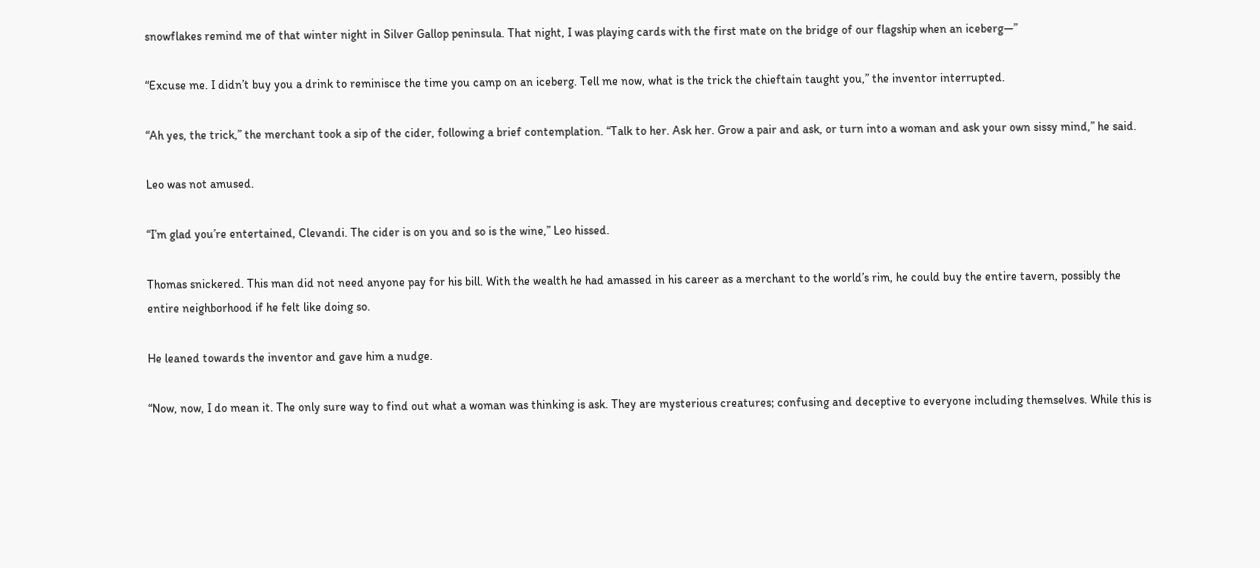snowflakes remind me of that winter night in Silver Gallop peninsula. That night, I was playing cards with the first mate on the bridge of our flagship when an iceberg—”

“Excuse me. I didn’t buy you a drink to reminisce the time you camp on an iceberg. Tell me now, what is the trick the chieftain taught you,” the inventor interrupted.

“Ah yes, the trick,” the merchant took a sip of the cider, following a brief contemplation. “Talk to her. Ask her. Grow a pair and ask, or turn into a woman and ask your own sissy mind,” he said.

Leo was not amused.

“I’m glad you’re entertained, Clevandi. The cider is on you and so is the wine,” Leo hissed.

Thomas snickered. This man did not need anyone pay for his bill. With the wealth he had amassed in his career as a merchant to the world’s rim, he could buy the entire tavern, possibly the entire neighborhood if he felt like doing so.

He leaned towards the inventor and gave him a nudge.

“Now, now, I do mean it. The only sure way to find out what a woman was thinking is ask. They are mysterious creatures; confusing and deceptive to everyone including themselves. While this is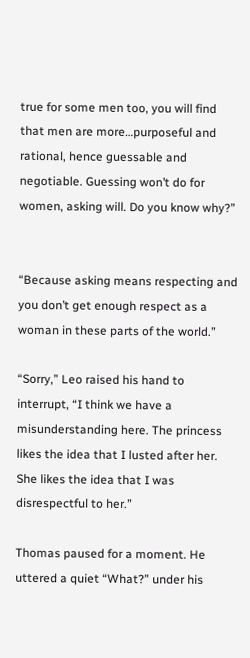true for some men too, you will find that men are more…purposeful and rational, hence guessable and negotiable. Guessing won’t do for women, asking will. Do you know why?”


“Because asking means respecting and you don’t get enough respect as a woman in these parts of the world.”

“Sorry,” Leo raised his hand to interrupt, “I think we have a misunderstanding here. The princess likes the idea that I lusted after her. She likes the idea that I was disrespectful to her.”

Thomas paused for a moment. He uttered a quiet “What?” under his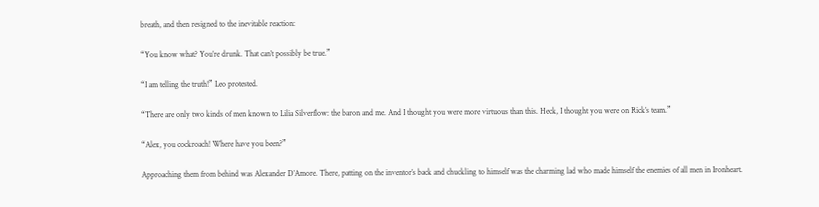breath, and then resigned to the inevitable reaction:

“You know what? You’re drunk. That can’t possibly be true.”

“I am telling the truth!” Leo protested.

“There are only two kinds of men known to Lilia Silverflow: the baron and me. And I thought you were more virtuous than this. Heck, I thought you were on Rick’s team.”

“Alex, you cockroach! Where have you been?”

Approaching them from behind was Alexander D’Amore. There, patting on the inventor’s back and chuckling to himself was the charming lad who made himself the enemies of all men in Ironheart.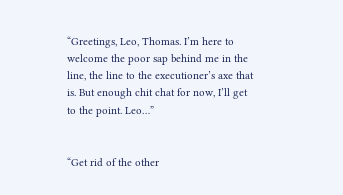“Greetings, Leo, Thomas. I’m here to welcome the poor sap behind me in the line, the line to the executioner’s axe that is. But enough chit chat for now, I’ll get to the point. Leo…”


“Get rid of the other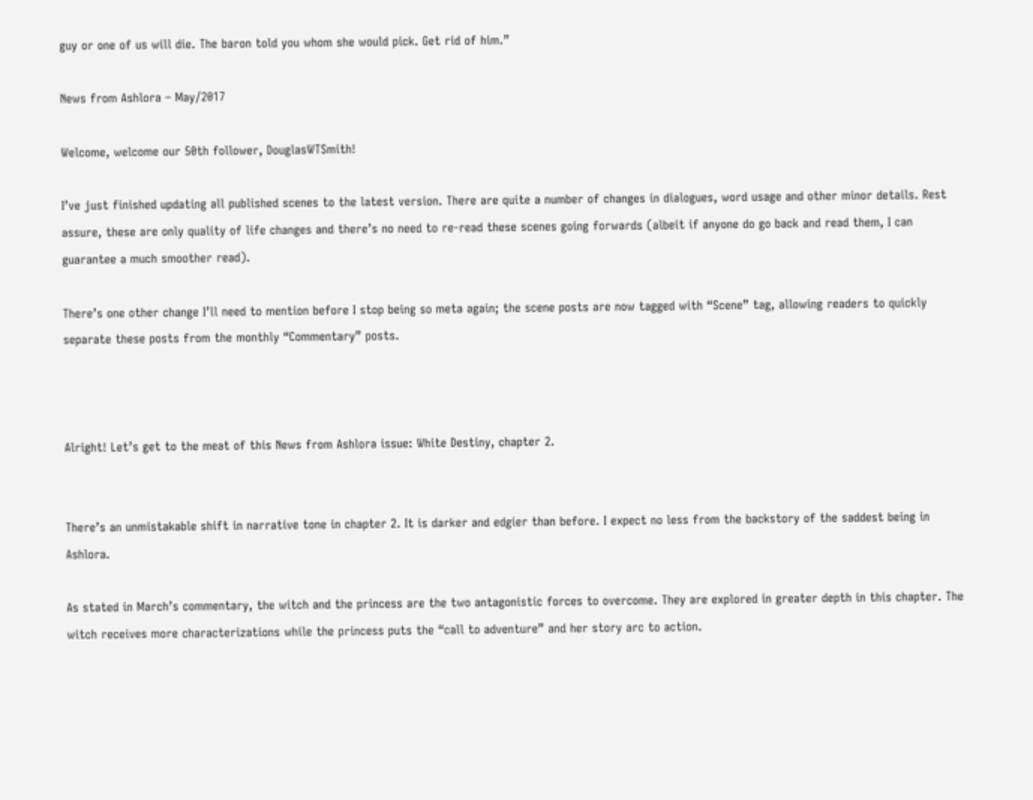guy or one of us will die. The baron told you whom she would pick. Get rid of him.”

News from Ashlora – May/2017

Welcome, welcome our 50th follower, DouglasWTSmith!

I’ve just finished updating all published scenes to the latest version. There are quite a number of changes in dialogues, word usage and other minor details. Rest assure, these are only quality of life changes and there’s no need to re-read these scenes going forwards (albeit if anyone do go back and read them, I can guarantee a much smoother read).

There’s one other change I’ll need to mention before I stop being so meta again; the scene posts are now tagged with “Scene” tag, allowing readers to quickly separate these posts from the monthly “Commentary” posts.



Alright! Let’s get to the meat of this News from Ashlora issue: White Destiny, chapter 2.


There’s an unmistakable shift in narrative tone in chapter 2. It is darker and edgier than before. I expect no less from the backstory of the saddest being in Ashlora.

As stated in March’s commentary, the witch and the princess are the two antagonistic forces to overcome. They are explored in greater depth in this chapter. The witch receives more characterizations while the princess puts the “call to adventure” and her story arc to action.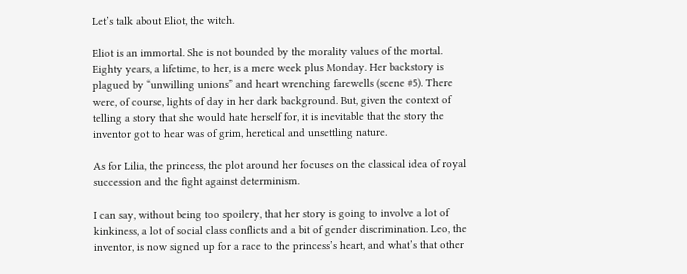Let’s talk about Eliot, the witch.

Eliot is an immortal. She is not bounded by the morality values of the mortal. Eighty years, a lifetime, to her, is a mere week plus Monday. Her backstory is plagued by “unwilling unions” and heart wrenching farewells (scene #5). There were, of course, lights of day in her dark background. But, given the context of telling a story that she would hate herself for, it is inevitable that the story the inventor got to hear was of grim, heretical and unsettling nature.

As for Lilia, the princess, the plot around her focuses on the classical idea of royal succession and the fight against determinism.

I can say, without being too spoilery, that her story is going to involve a lot of kinkiness, a lot of social class conflicts and a bit of gender discrimination. Leo, the inventor, is now signed up for a race to the princess’s heart, and what’s that other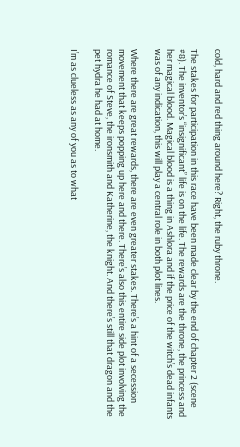cold, hard and red thing around here? Right, the ruby throne.

The stakes for participation in this race have been made clear by the end of chapter 2 (scene #8). The inventor’s “insignificant” life is on the life. The rewards are the throne, the princess and her magical blood. Magical blood is a thing in Ashlora and if the price of the witch’s dead infants was of any indication, this will play a central role in both plot lines.

Where there are great rewards, there are even greater stakes. There’s a hint of a secession movement that keeps popping up here and there. There’s also this entire side plot involving the romance of Steve, the ironsmith and Katherine, the knight. And there’s still that dragon and the pet hydra he had at home.

I’m as clueless as any of you as to what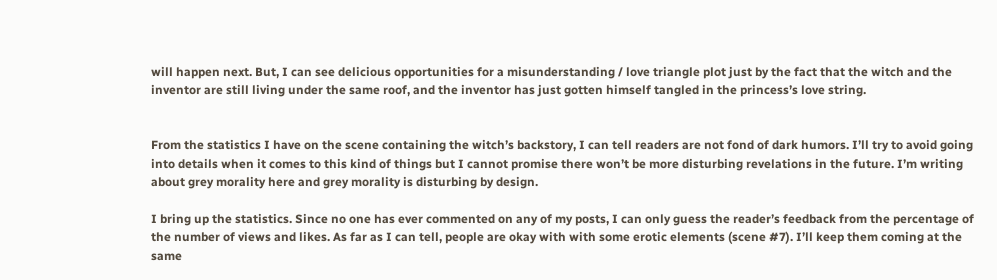will happen next. But, I can see delicious opportunities for a misunderstanding / love triangle plot just by the fact that the witch and the inventor are still living under the same roof, and the inventor has just gotten himself tangled in the princess’s love string.


From the statistics I have on the scene containing the witch’s backstory, I can tell readers are not fond of dark humors. I’ll try to avoid going into details when it comes to this kind of things but I cannot promise there won’t be more disturbing revelations in the future. I’m writing about grey morality here and grey morality is disturbing by design.

I bring up the statistics. Since no one has ever commented on any of my posts, I can only guess the reader’s feedback from the percentage of the number of views and likes. As far as I can tell, people are okay with with some erotic elements (scene #7). I’ll keep them coming at the same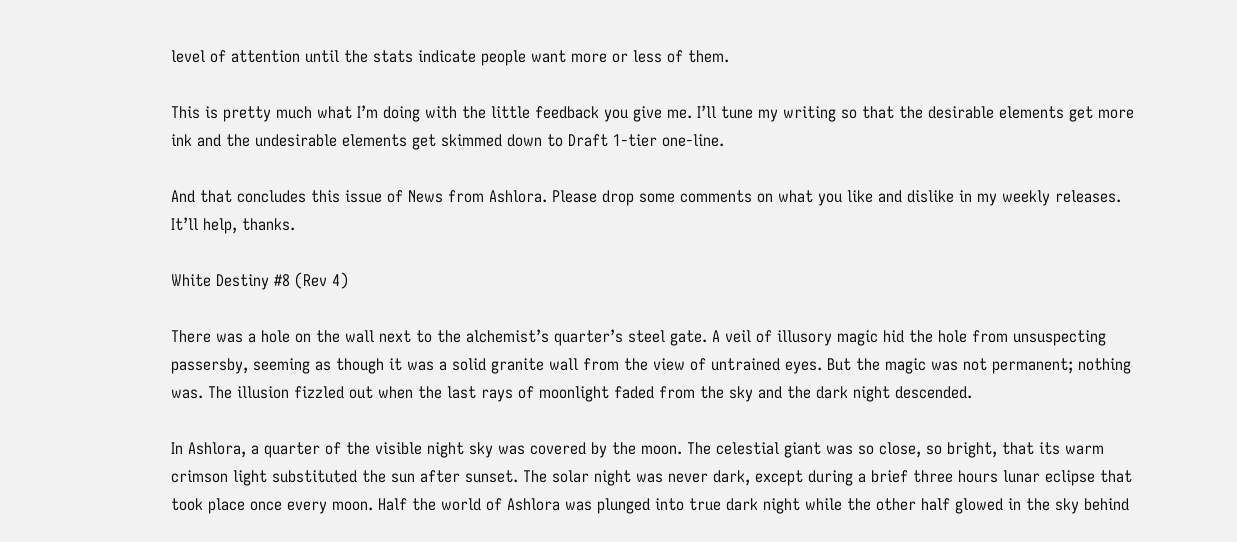level of attention until the stats indicate people want more or less of them.

This is pretty much what I’m doing with the little feedback you give me. I’ll tune my writing so that the desirable elements get more ink and the undesirable elements get skimmed down to Draft 1-tier one-line.

And that concludes this issue of News from Ashlora. Please drop some comments on what you like and dislike in my weekly releases. It’ll help, thanks.

White Destiny #8 (Rev 4)

There was a hole on the wall next to the alchemist’s quarter’s steel gate. A veil of illusory magic hid the hole from unsuspecting passersby, seeming as though it was a solid granite wall from the view of untrained eyes. But the magic was not permanent; nothing was. The illusion fizzled out when the last rays of moonlight faded from the sky and the dark night descended.

In Ashlora, a quarter of the visible night sky was covered by the moon. The celestial giant was so close, so bright, that its warm crimson light substituted the sun after sunset. The solar night was never dark, except during a brief three hours lunar eclipse that took place once every moon. Half the world of Ashlora was plunged into true dark night while the other half glowed in the sky behind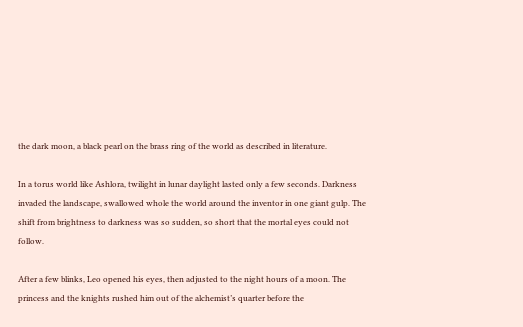the dark moon, a black pearl on the brass ring of the world as described in literature.

In a torus world like Ashlora, twilight in lunar daylight lasted only a few seconds. Darkness invaded the landscape, swallowed whole the world around the inventor in one giant gulp. The shift from brightness to darkness was so sudden, so short that the mortal eyes could not follow.

After a few blinks, Leo opened his eyes, then adjusted to the night hours of a moon. The princess and the knights rushed him out of the alchemist’s quarter before the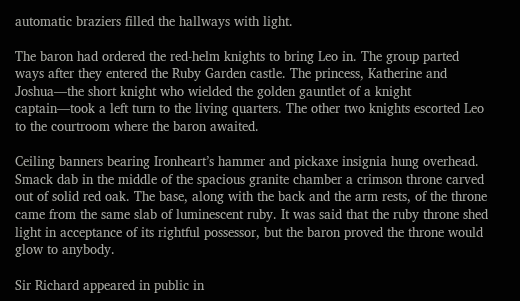automatic braziers filled the hallways with light.

The baron had ordered the red-helm knights to bring Leo in. The group parted ways after they entered the Ruby Garden castle. The princess, Katherine and Joshua—the short knight who wielded the golden gauntlet of a knight captain—took a left turn to the living quarters. The other two knights escorted Leo to the courtroom where the baron awaited.

Ceiling banners bearing Ironheart’s hammer and pickaxe insignia hung overhead. Smack dab in the middle of the spacious granite chamber a crimson throne carved out of solid red oak. The base, along with the back and the arm rests, of the throne came from the same slab of luminescent ruby. It was said that the ruby throne shed light in acceptance of its rightful possessor, but the baron proved the throne would glow to anybody.

Sir Richard appeared in public in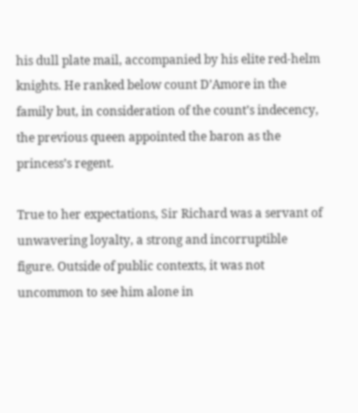his dull plate mail, accompanied by his elite red-helm knights. He ranked below count D’Amore in the family but, in consideration of the count’s indecency, the previous queen appointed the baron as the princess’s regent.

True to her expectations, Sir Richard was a servant of unwavering loyalty, a strong and incorruptible figure. Outside of public contexts, it was not uncommon to see him alone in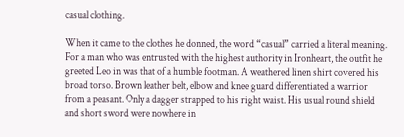casual clothing.

When it came to the clothes he donned, the word “casual” carried a literal meaning. For a man who was entrusted with the highest authority in Ironheart, the outfit he greeted Leo in was that of a humble footman. A weathered linen shirt covered his broad torso. Brown leather belt, elbow and knee guard differentiated a warrior from a peasant. Only a dagger strapped to his right waist. His usual round shield and short sword were nowhere in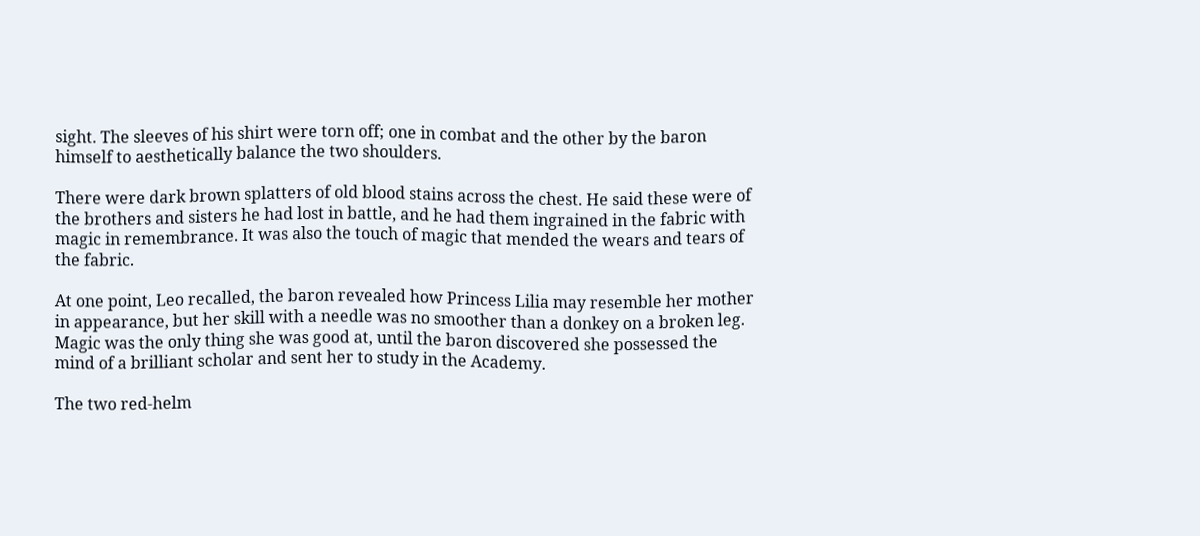sight. The sleeves of his shirt were torn off; one in combat and the other by the baron himself to aesthetically balance the two shoulders.

There were dark brown splatters of old blood stains across the chest. He said these were of the brothers and sisters he had lost in battle, and he had them ingrained in the fabric with magic in remembrance. It was also the touch of magic that mended the wears and tears of the fabric.

At one point, Leo recalled, the baron revealed how Princess Lilia may resemble her mother in appearance, but her skill with a needle was no smoother than a donkey on a broken leg. Magic was the only thing she was good at, until the baron discovered she possessed the mind of a brilliant scholar and sent her to study in the Academy.

The two red-helm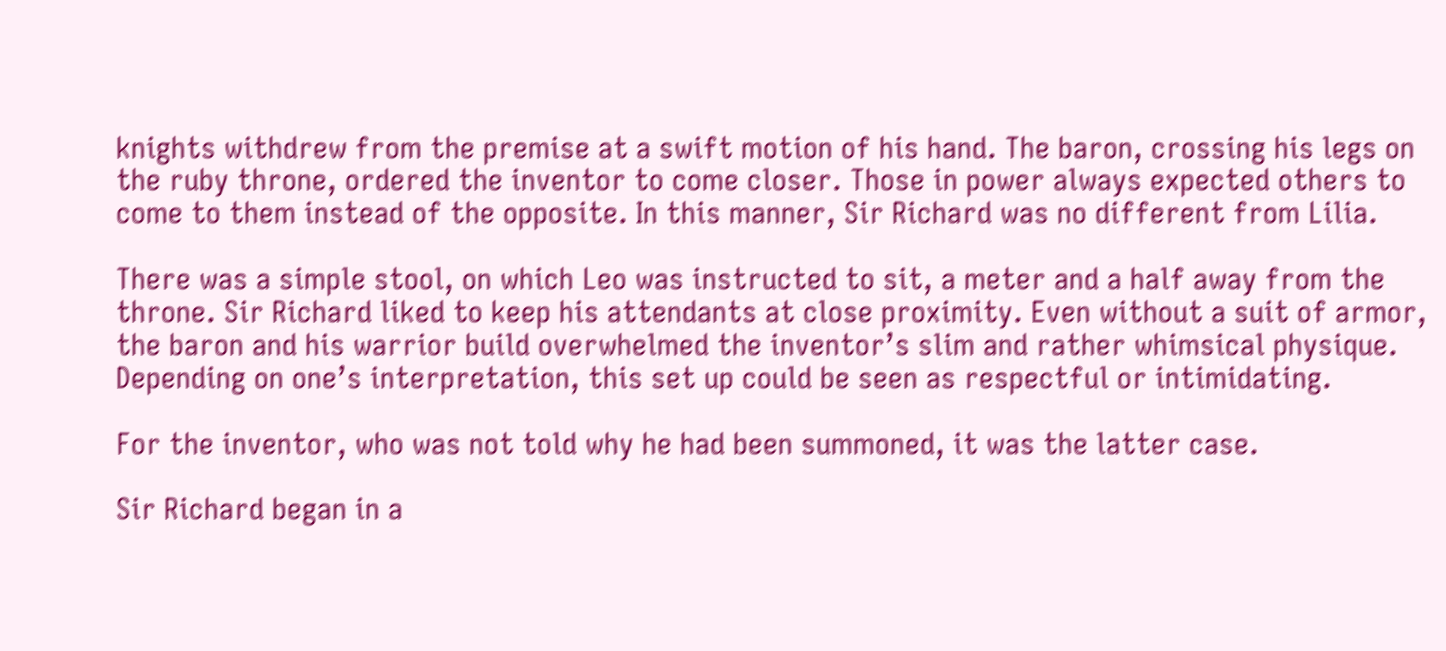knights withdrew from the premise at a swift motion of his hand. The baron, crossing his legs on the ruby throne, ordered the inventor to come closer. Those in power always expected others to come to them instead of the opposite. In this manner, Sir Richard was no different from Lilia.

There was a simple stool, on which Leo was instructed to sit, a meter and a half away from the throne. Sir Richard liked to keep his attendants at close proximity. Even without a suit of armor, the baron and his warrior build overwhelmed the inventor’s slim and rather whimsical physique. Depending on one’s interpretation, this set up could be seen as respectful or intimidating.

For the inventor, who was not told why he had been summoned, it was the latter case.

Sir Richard began in a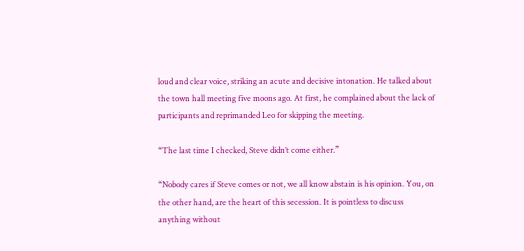loud and clear voice, striking an acute and decisive intonation. He talked about the town hall meeting five moons ago. At first, he complained about the lack of participants and reprimanded Leo for skipping the meeting.

“The last time I checked, Steve didn’t come either.”

“Nobody cares if Steve comes or not, we all know abstain is his opinion. You, on the other hand, are the heart of this secession. It is pointless to discuss anything without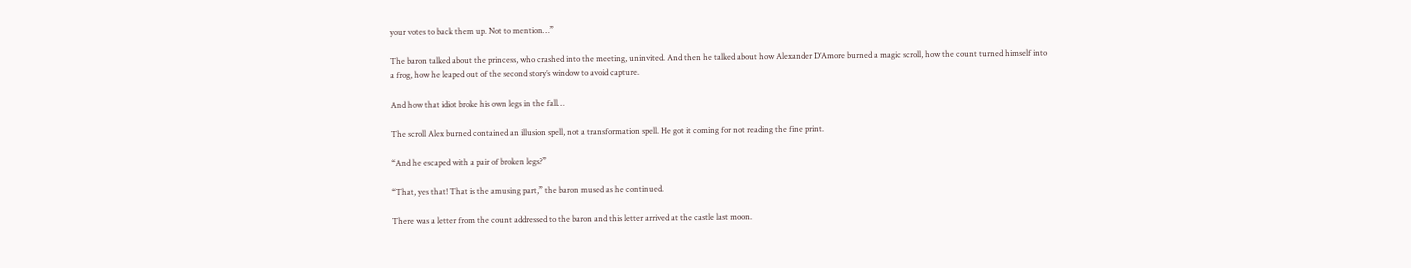your votes to back them up. Not to mention…”

The baron talked about the princess, who crashed into the meeting, uninvited. And then he talked about how Alexander D’Amore burned a magic scroll, how the count turned himself into a frog, how he leaped out of the second story’s window to avoid capture.

And how that idiot broke his own legs in the fall…

The scroll Alex burned contained an illusion spell, not a transformation spell. He got it coming for not reading the fine print.

“And he escaped with a pair of broken legs?”

“That, yes that! That is the amusing part,” the baron mused as he continued.

There was a letter from the count addressed to the baron and this letter arrived at the castle last moon.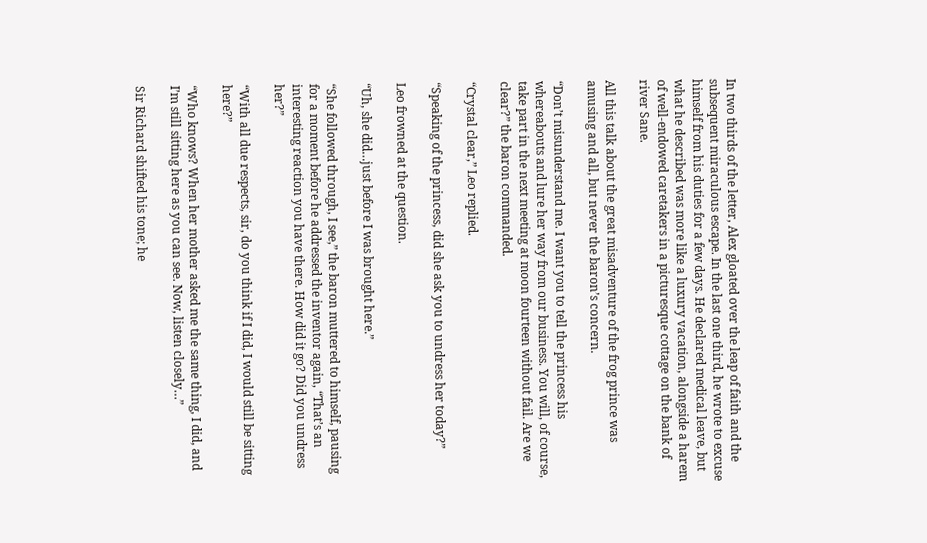In two thirds of the letter, Alex gloated over the leap of faith and the subsequent miraculous escape. In the last one third, he wrote to excuse himself from his duties for a few days. He declared medical leave, but what he described was more like a luxury vacation, alongside a harem of well-endowed caretakers in a picturesque cottage on the bank of river Sane.

All this talk about the great misadventure of the frog prince was amusing and all, but never the baron’s concern.

“Don’t misunderstand me. I want you to tell the princess his whereabouts and lure her way from our business. You will, of course, take part in the next meeting at moon fourteen without fail. Are we clear?” the baron commanded.

“Crystal clear,” Leo replied.

“Speaking of the princess, did she ask you to undress her today?”

Leo frowned at the question.

“Uh, she did…just before I was brought here.”

“She followed through, I see,” the baron muttered to himself, pausing for a moment before he addressed the inventor again, “That’s an interesting reaction you have there. How did it go? Did you undress her?”

“With all due respects, sir, do you think if I did, I would still be sitting here?”

“Who knows? When her mother asked me the same thing, I did, and I’m still sitting here as you can see. Now, listen closely…”

Sir Richard shifted his tone; he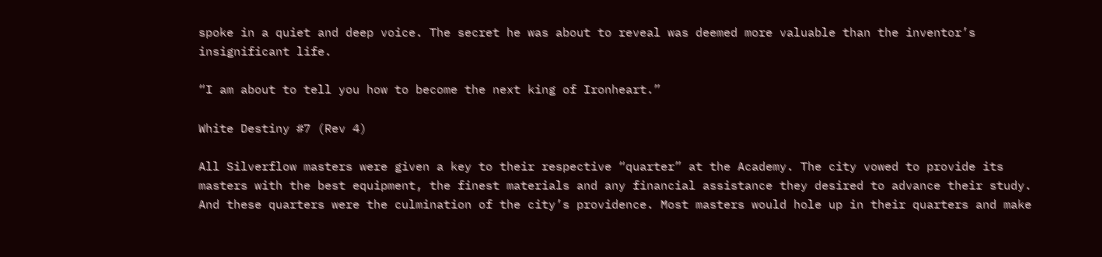spoke in a quiet and deep voice. The secret he was about to reveal was deemed more valuable than the inventor’s insignificant life.

“I am about to tell you how to become the next king of Ironheart.”

White Destiny #7 (Rev 4)

All Silverflow masters were given a key to their respective “quarter” at the Academy. The city vowed to provide its masters with the best equipment, the finest materials and any financial assistance they desired to advance their study. And these quarters were the culmination of the city’s providence. Most masters would hole up in their quarters and make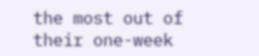the most out of their one-week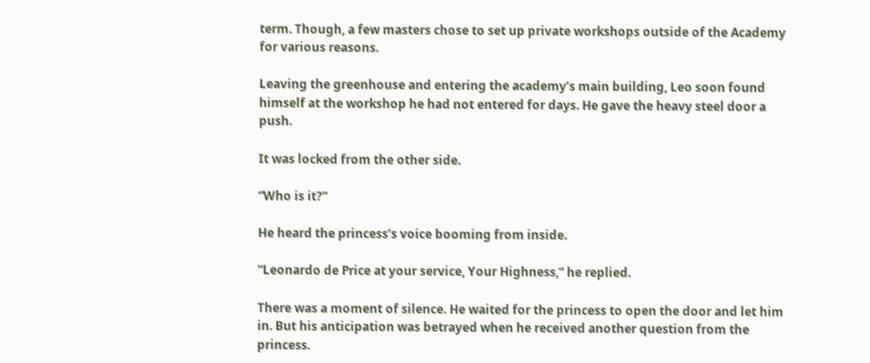term. Though, a few masters chose to set up private workshops outside of the Academy for various reasons.

Leaving the greenhouse and entering the academy’s main building, Leo soon found himself at the workshop he had not entered for days. He gave the heavy steel door a push.

It was locked from the other side.

“Who is it?”

He heard the princess’s voice booming from inside.

“Leonardo de Price at your service, Your Highness,” he replied.

There was a moment of silence. He waited for the princess to open the door and let him in. But his anticipation was betrayed when he received another question from the princess.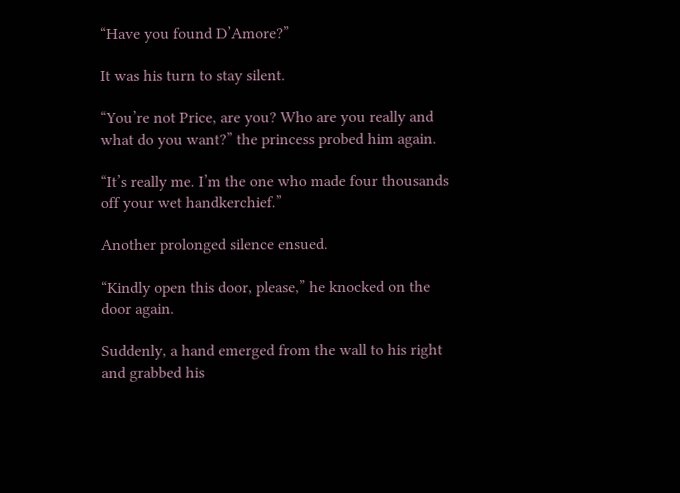“Have you found D’Amore?”

It was his turn to stay silent.

“You’re not Price, are you? Who are you really and what do you want?” the princess probed him again.

“It’s really me. I’m the one who made four thousands off your wet handkerchief.”

Another prolonged silence ensued.

“Kindly open this door, please,” he knocked on the door again.

Suddenly, a hand emerged from the wall to his right and grabbed his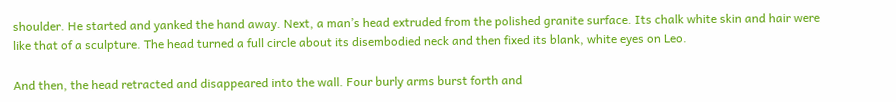shoulder. He started and yanked the hand away. Next, a man’s head extruded from the polished granite surface. Its chalk white skin and hair were like that of a sculpture. The head turned a full circle about its disembodied neck and then fixed its blank, white eyes on Leo.

And then, the head retracted and disappeared into the wall. Four burly arms burst forth and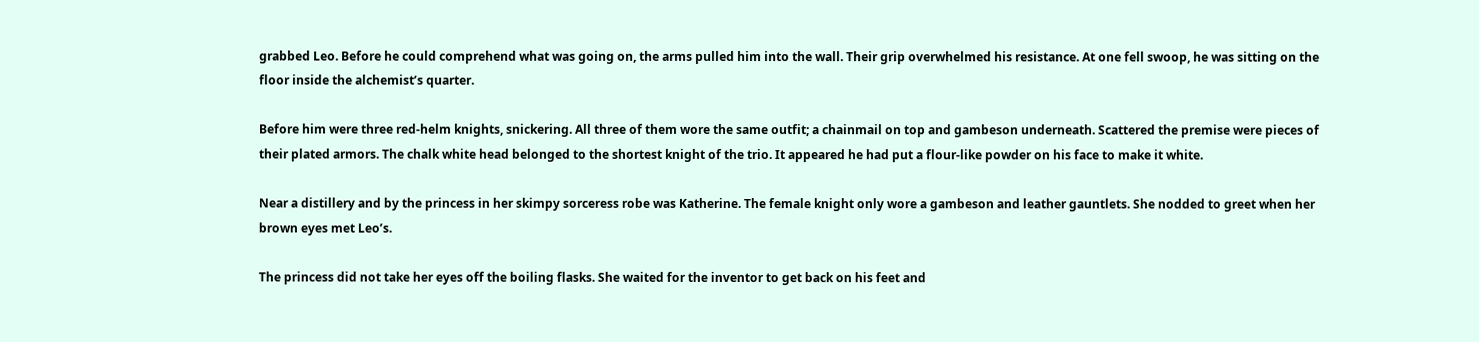grabbed Leo. Before he could comprehend what was going on, the arms pulled him into the wall. Their grip overwhelmed his resistance. At one fell swoop, he was sitting on the floor inside the alchemist’s quarter.

Before him were three red-helm knights, snickering. All three of them wore the same outfit; a chainmail on top and gambeson underneath. Scattered the premise were pieces of their plated armors. The chalk white head belonged to the shortest knight of the trio. It appeared he had put a flour-like powder on his face to make it white.

Near a distillery and by the princess in her skimpy sorceress robe was Katherine. The female knight only wore a gambeson and leather gauntlets. She nodded to greet when her brown eyes met Leo’s.

The princess did not take her eyes off the boiling flasks. She waited for the inventor to get back on his feet and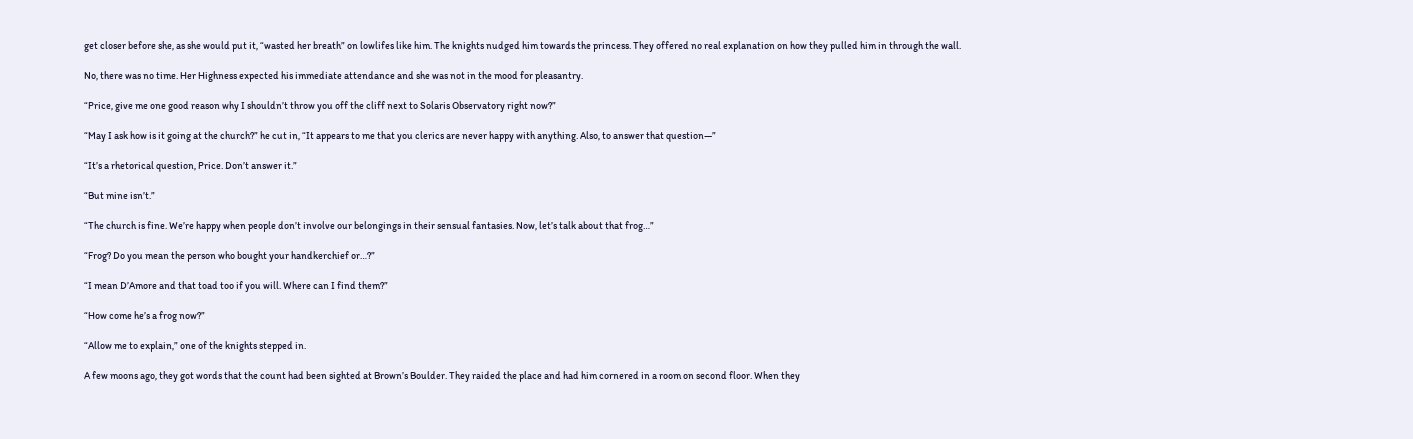get closer before she, as she would put it, “wasted her breath” on lowlifes like him. The knights nudged him towards the princess. They offered no real explanation on how they pulled him in through the wall.

No, there was no time. Her Highness expected his immediate attendance and she was not in the mood for pleasantry.

“Price, give me one good reason why I shouldn’t throw you off the cliff next to Solaris Observatory right now?”

“May I ask how is it going at the church?” he cut in, “It appears to me that you clerics are never happy with anything. Also, to answer that question—”

“It’s a rhetorical question, Price. Don’t answer it.”

“But mine isn’t.”

“The church is fine. We’re happy when people don’t involve our belongings in their sensual fantasies. Now, let’s talk about that frog…”

“Frog? Do you mean the person who bought your handkerchief or…?”

“I mean D’Amore and that toad too if you will. Where can I find them?”

“How come he’s a frog now?”

“Allow me to explain,” one of the knights stepped in.

A few moons ago, they got words that the count had been sighted at Brown’s Boulder. They raided the place and had him cornered in a room on second floor. When they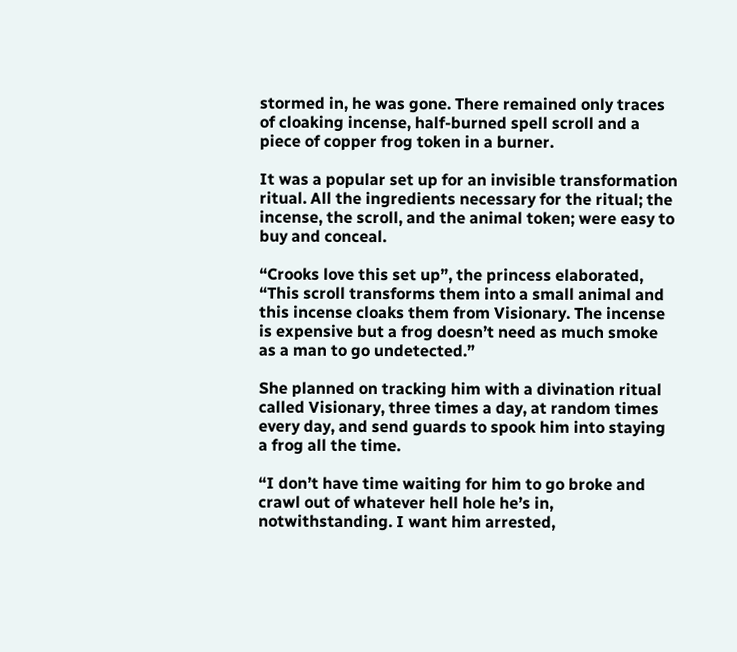stormed in, he was gone. There remained only traces of cloaking incense, half-burned spell scroll and a piece of copper frog token in a burner.

It was a popular set up for an invisible transformation ritual. All the ingredients necessary for the ritual; the incense, the scroll, and the animal token; were easy to buy and conceal.

“Crooks love this set up”, the princess elaborated, “This scroll transforms them into a small animal and this incense cloaks them from Visionary. The incense is expensive but a frog doesn’t need as much smoke as a man to go undetected.”

She planned on tracking him with a divination ritual called Visionary, three times a day, at random times every day, and send guards to spook him into staying a frog all the time.

“I don’t have time waiting for him to go broke and crawl out of whatever hell hole he’s in, notwithstanding. I want him arrested,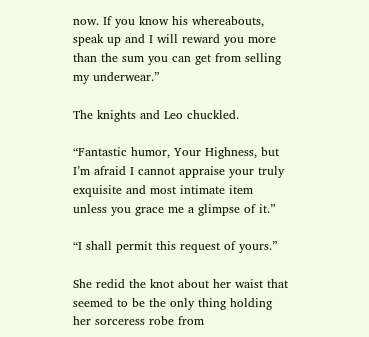now. If you know his whereabouts, speak up and I will reward you more than the sum you can get from selling my underwear.”

The knights and Leo chuckled.

“Fantastic humor, Your Highness, but I’m afraid I cannot appraise your truly exquisite and most intimate item unless you grace me a glimpse of it.”

“I shall permit this request of yours.”

She redid the knot about her waist that seemed to be the only thing holding her sorceress robe from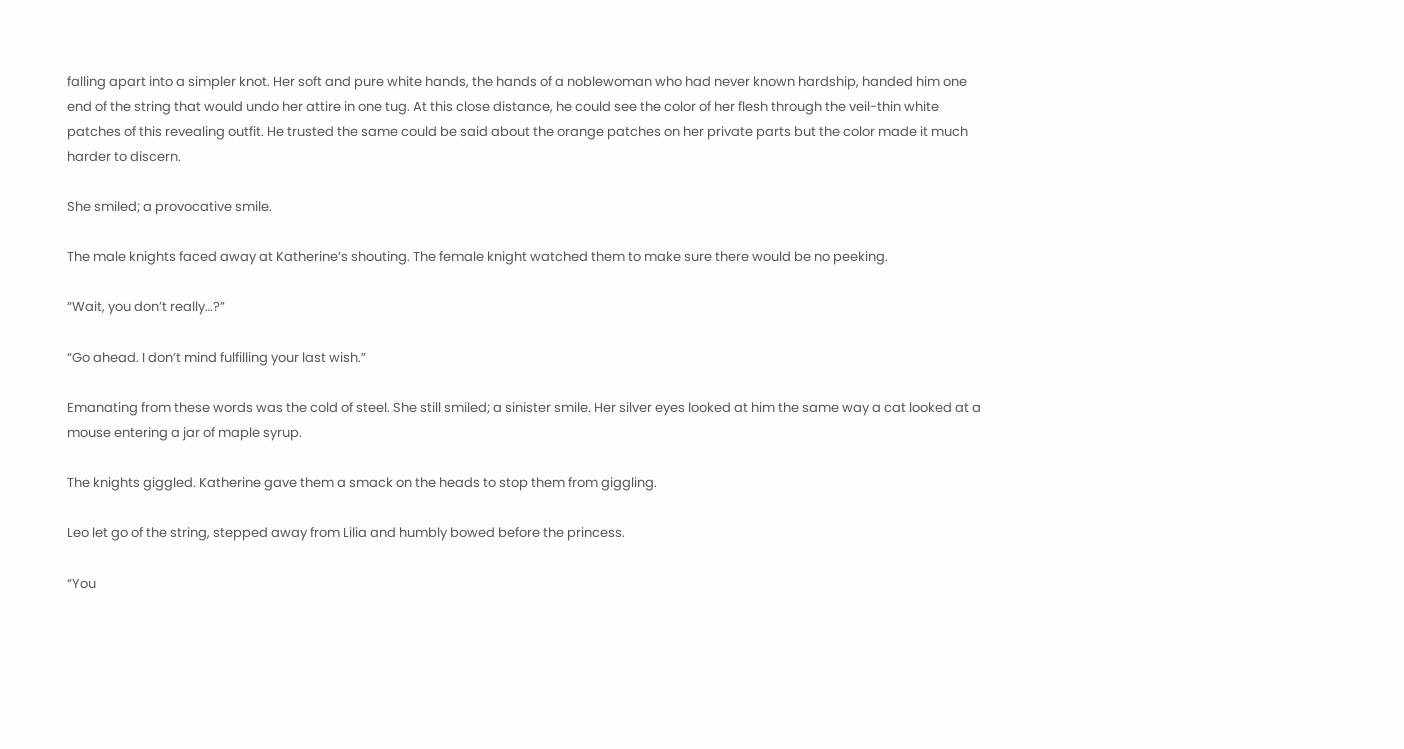falling apart into a simpler knot. Her soft and pure white hands, the hands of a noblewoman who had never known hardship, handed him one end of the string that would undo her attire in one tug. At this close distance, he could see the color of her flesh through the veil-thin white patches of this revealing outfit. He trusted the same could be said about the orange patches on her private parts but the color made it much harder to discern.

She smiled; a provocative smile.

The male knights faced away at Katherine’s shouting. The female knight watched them to make sure there would be no peeking.

“Wait, you don’t really…?”

“Go ahead. I don’t mind fulfilling your last wish.”

Emanating from these words was the cold of steel. She still smiled; a sinister smile. Her silver eyes looked at him the same way a cat looked at a mouse entering a jar of maple syrup.

The knights giggled. Katherine gave them a smack on the heads to stop them from giggling.

Leo let go of the string, stepped away from Lilia and humbly bowed before the princess.

“You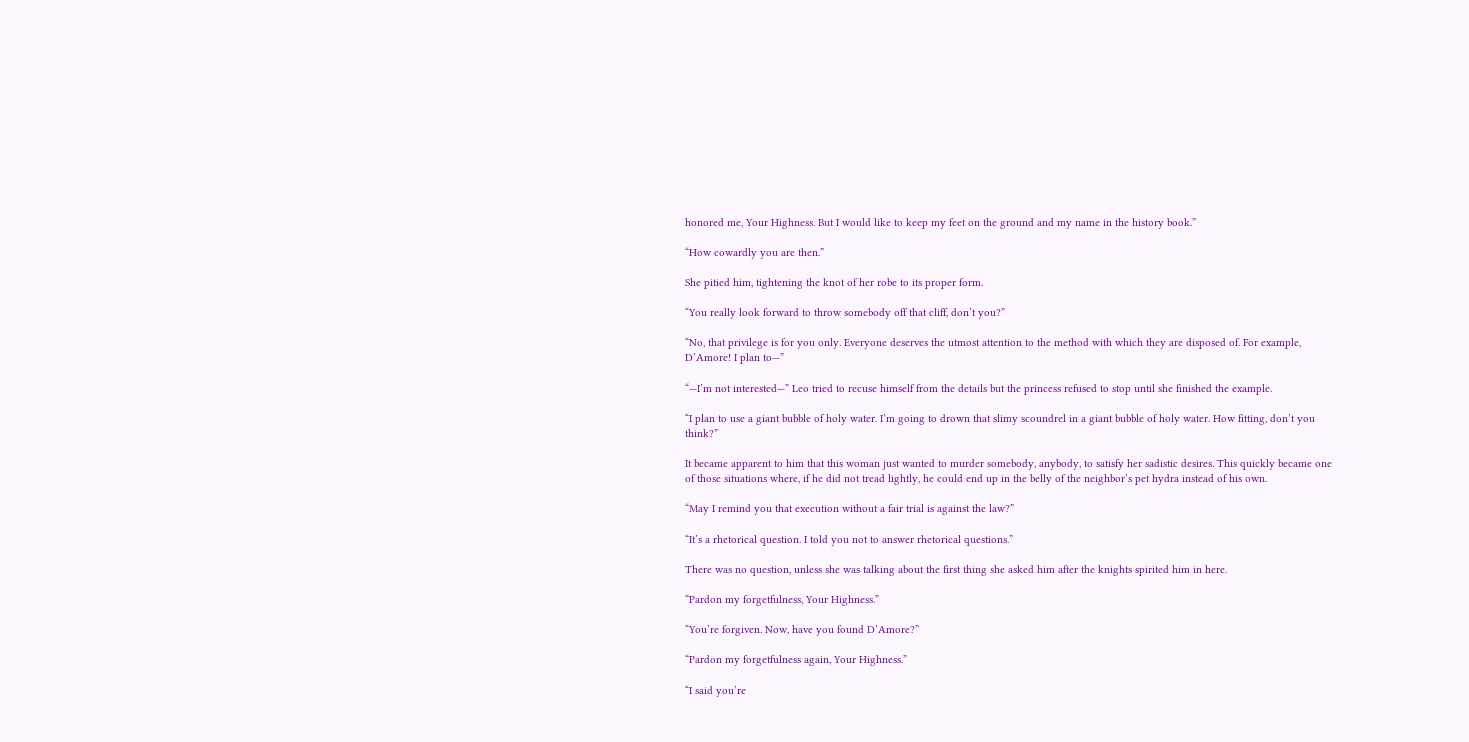honored me, Your Highness. But I would like to keep my feet on the ground and my name in the history book.”

“How cowardly you are then.”

She pitied him, tightening the knot of her robe to its proper form.

“You really look forward to throw somebody off that cliff, don’t you?”

“No, that privilege is for you only. Everyone deserves the utmost attention to the method with which they are disposed of. For example, D’Amore! I plan to—”

“—I’m not interested—” Leo tried to recuse himself from the details but the princess refused to stop until she finished the example.

“I plan to use a giant bubble of holy water. I’m going to drown that slimy scoundrel in a giant bubble of holy water. How fitting, don’t you think?”

It became apparent to him that this woman just wanted to murder somebody, anybody, to satisfy her sadistic desires. This quickly became one of those situations where, if he did not tread lightly, he could end up in the belly of the neighbor’s pet hydra instead of his own.

“May I remind you that execution without a fair trial is against the law?”

“It’s a rhetorical question. I told you not to answer rhetorical questions.”

There was no question, unless she was talking about the first thing she asked him after the knights spirited him in here.

“Pardon my forgetfulness, Your Highness.”

“You’re forgiven. Now, have you found D’Amore?”

“Pardon my forgetfulness again, Your Highness.”

“I said you’re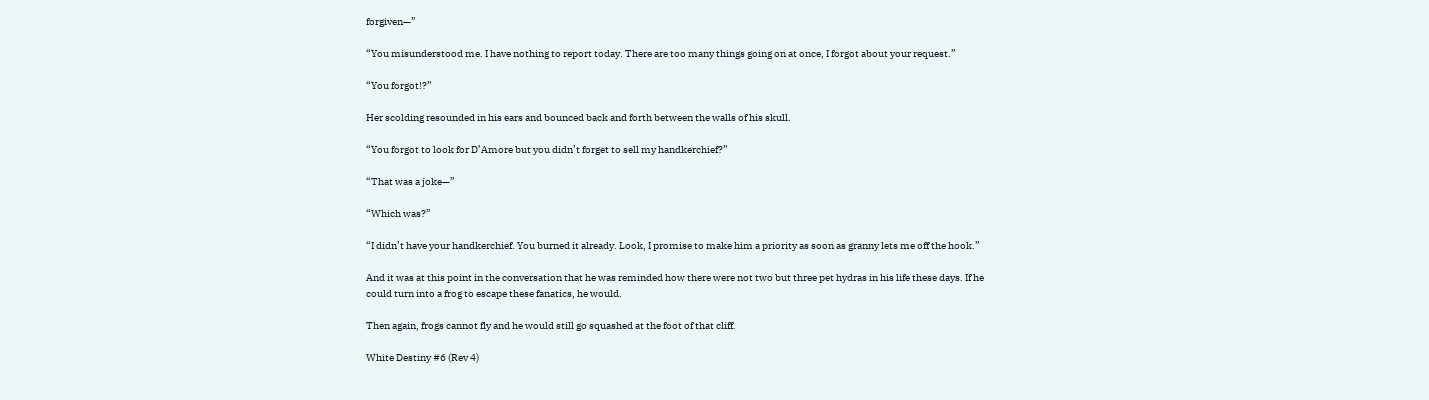forgiven—”

“You misunderstood me. I have nothing to report today. There are too many things going on at once, I forgot about your request.”

“You forgot!?”

Her scolding resounded in his ears and bounced back and forth between the walls of his skull.

“You forgot to look for D’Amore but you didn’t forget to sell my handkerchief?”

“That was a joke—”

“Which was?”

“I didn’t have your handkerchief. You burned it already. Look, I promise to make him a priority as soon as granny lets me off the hook.”

And it was at this point in the conversation that he was reminded how there were not two but three pet hydras in his life these days. If he could turn into a frog to escape these fanatics, he would.

Then again, frogs cannot fly and he would still go squashed at the foot of that cliff.

White Destiny #6 (Rev 4)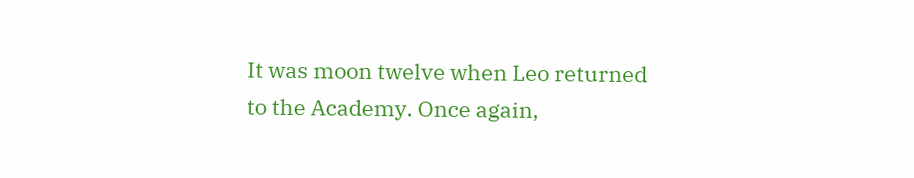It was moon twelve when Leo returned to the Academy. Once again,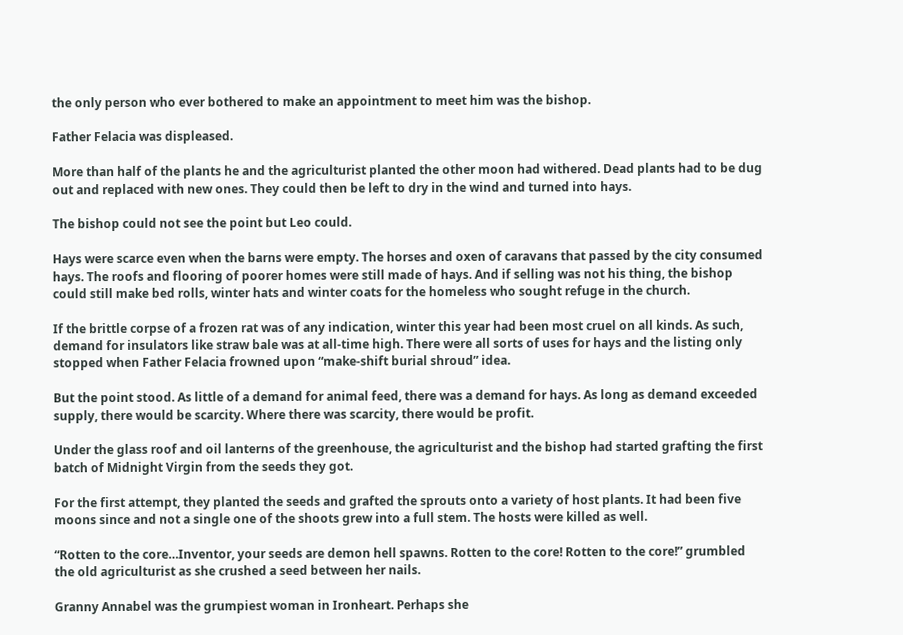the only person who ever bothered to make an appointment to meet him was the bishop.

Father Felacia was displeased.

More than half of the plants he and the agriculturist planted the other moon had withered. Dead plants had to be dug out and replaced with new ones. They could then be left to dry in the wind and turned into hays.

The bishop could not see the point but Leo could.

Hays were scarce even when the barns were empty. The horses and oxen of caravans that passed by the city consumed hays. The roofs and flooring of poorer homes were still made of hays. And if selling was not his thing, the bishop could still make bed rolls, winter hats and winter coats for the homeless who sought refuge in the church.

If the brittle corpse of a frozen rat was of any indication, winter this year had been most cruel on all kinds. As such, demand for insulators like straw bale was at all-time high. There were all sorts of uses for hays and the listing only stopped when Father Felacia frowned upon “make-shift burial shroud” idea.

But the point stood. As little of a demand for animal feed, there was a demand for hays. As long as demand exceeded supply, there would be scarcity. Where there was scarcity, there would be profit.

Under the glass roof and oil lanterns of the greenhouse, the agriculturist and the bishop had started grafting the first batch of Midnight Virgin from the seeds they got.

For the first attempt, they planted the seeds and grafted the sprouts onto a variety of host plants. It had been five moons since and not a single one of the shoots grew into a full stem. The hosts were killed as well.

“Rotten to the core…Inventor, your seeds are demon hell spawns. Rotten to the core! Rotten to the core!” grumbled the old agriculturist as she crushed a seed between her nails.

Granny Annabel was the grumpiest woman in Ironheart. Perhaps she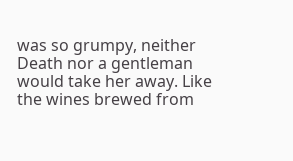was so grumpy, neither Death nor a gentleman would take her away. Like the wines brewed from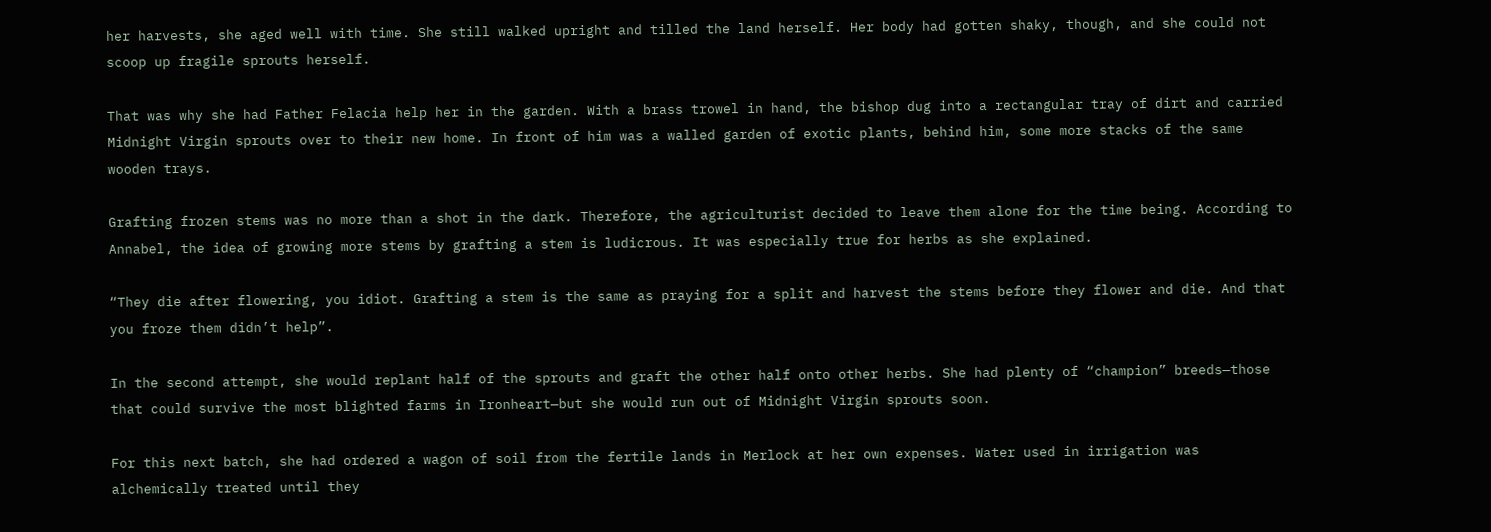her harvests, she aged well with time. She still walked upright and tilled the land herself. Her body had gotten shaky, though, and she could not scoop up fragile sprouts herself.

That was why she had Father Felacia help her in the garden. With a brass trowel in hand, the bishop dug into a rectangular tray of dirt and carried Midnight Virgin sprouts over to their new home. In front of him was a walled garden of exotic plants, behind him, some more stacks of the same wooden trays.

Grafting frozen stems was no more than a shot in the dark. Therefore, the agriculturist decided to leave them alone for the time being. According to Annabel, the idea of growing more stems by grafting a stem is ludicrous. It was especially true for herbs as she explained.

“They die after flowering, you idiot. Grafting a stem is the same as praying for a split and harvest the stems before they flower and die. And that you froze them didn’t help”.

In the second attempt, she would replant half of the sprouts and graft the other half onto other herbs. She had plenty of “champion” breeds—those that could survive the most blighted farms in Ironheart—but she would run out of Midnight Virgin sprouts soon.

For this next batch, she had ordered a wagon of soil from the fertile lands in Merlock at her own expenses. Water used in irrigation was alchemically treated until they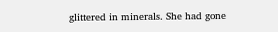glittered in minerals. She had gone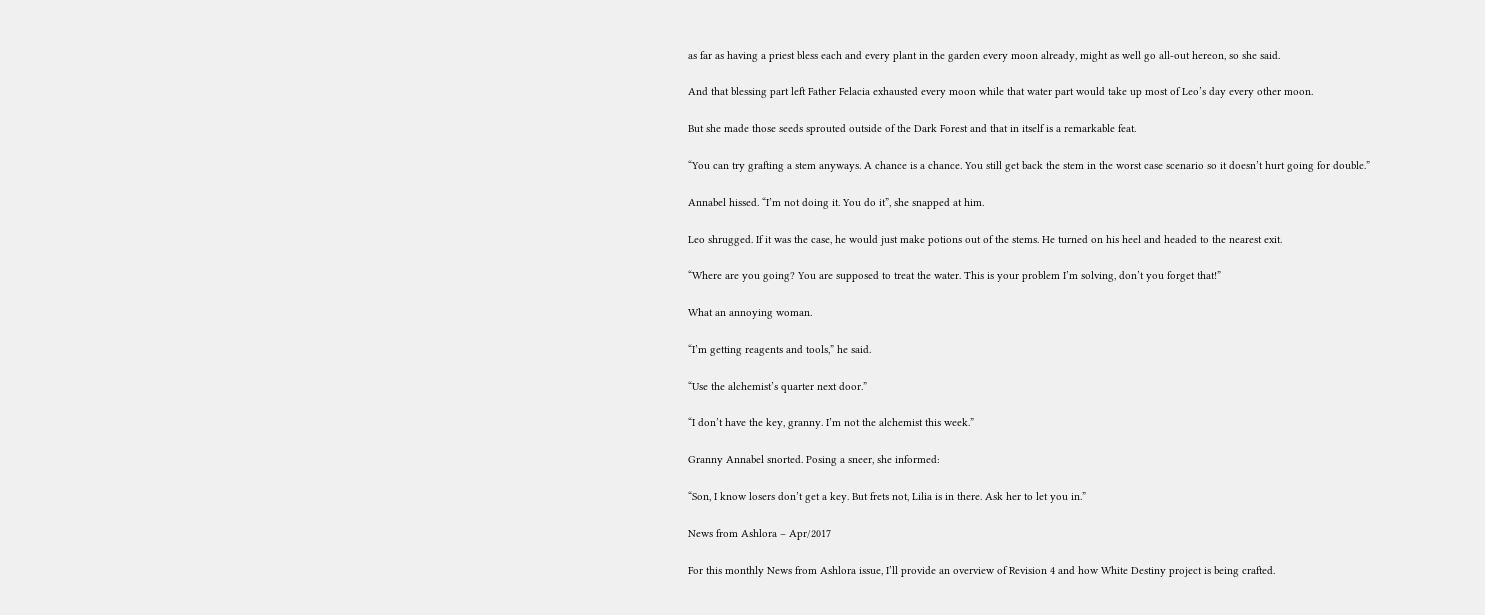as far as having a priest bless each and every plant in the garden every moon already, might as well go all-out hereon, so she said.

And that blessing part left Father Felacia exhausted every moon while that water part would take up most of Leo’s day every other moon.

But she made those seeds sprouted outside of the Dark Forest and that in itself is a remarkable feat.

“You can try grafting a stem anyways. A chance is a chance. You still get back the stem in the worst case scenario so it doesn’t hurt going for double.”

Annabel hissed. “I’m not doing it. You do it”, she snapped at him.

Leo shrugged. If it was the case, he would just make potions out of the stems. He turned on his heel and headed to the nearest exit.

“Where are you going? You are supposed to treat the water. This is your problem I’m solving, don’t you forget that!”

What an annoying woman.

“I’m getting reagents and tools,” he said.

“Use the alchemist’s quarter next door.”

“I don’t have the key, granny. I’m not the alchemist this week.”

Granny Annabel snorted. Posing a sneer, she informed:

“Son, I know losers don’t get a key. But frets not, Lilia is in there. Ask her to let you in.”

News from Ashlora – Apr/2017

For this monthly News from Ashlora issue, I’ll provide an overview of Revision 4 and how White Destiny project is being crafted.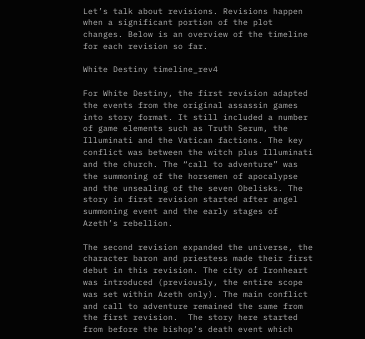Let’s talk about revisions. Revisions happen when a significant portion of the plot changes. Below is an overview of the timeline for each revision so far.

White Destiny timeline_rev4

For White Destiny, the first revision adapted the events from the original assassin games into story format. It still included a number of game elements such as Truth Serum, the Illuminati and the Vatican factions. The key conflict was between the witch plus Illuminati and the church. The “call to adventure” was the summoning of the horsemen of apocalypse and the unsealing of the seven Obelisks. The story in first revision started after angel summoning event and the early stages of Azeth’s rebellion.

The second revision expanded the universe, the character baron and priestess made their first debut in this revision. The city of Ironheart was introduced (previously, the entire scope was set within Azeth only). The main conflict and call to adventure remained the same from the first revision.  The story here started from before the bishop’s death event which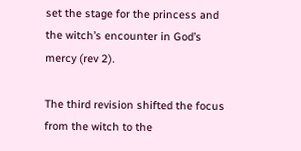set the stage for the princess and the witch’s encounter in God’s mercy (rev 2).

The third revision shifted the focus from the witch to the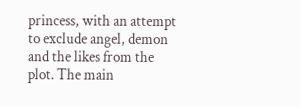princess, with an attempt to exclude angel, demon and the likes from the plot. The main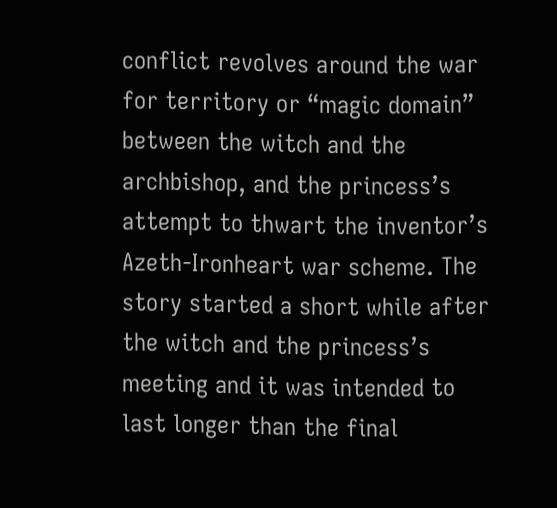conflict revolves around the war for territory or “magic domain” between the witch and the archbishop, and the princess’s attempt to thwart the inventor’s Azeth-Ironheart war scheme. The story started a short while after the witch and the princess’s meeting and it was intended to last longer than the final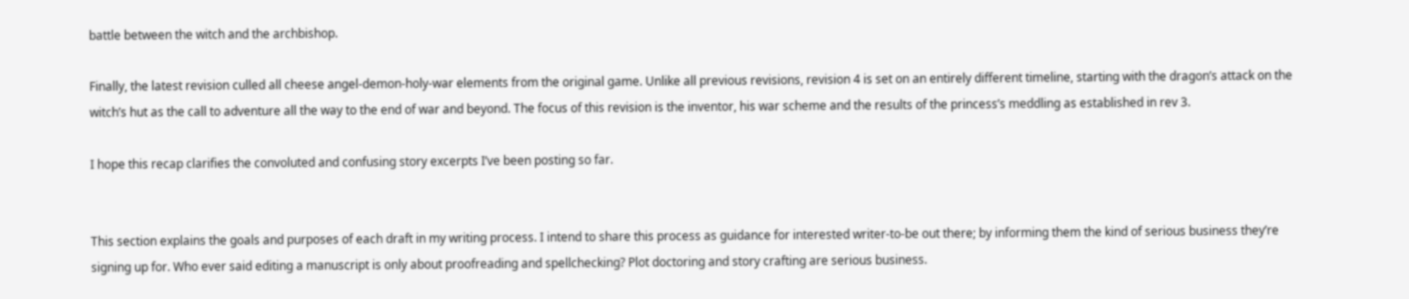battle between the witch and the archbishop.

Finally, the latest revision culled all cheese angel-demon-holy-war elements from the original game. Unlike all previous revisions, revision 4 is set on an entirely different timeline, starting with the dragon’s attack on the witch’s hut as the call to adventure all the way to the end of war and beyond. The focus of this revision is the inventor, his war scheme and the results of the princess’s meddling as established in rev 3.

I hope this recap clarifies the convoluted and confusing story excerpts I’ve been posting so far.


This section explains the goals and purposes of each draft in my writing process. I intend to share this process as guidance for interested writer-to-be out there; by informing them the kind of serious business they’re signing up for. Who ever said editing a manuscript is only about proofreading and spellchecking? Plot doctoring and story crafting are serious business.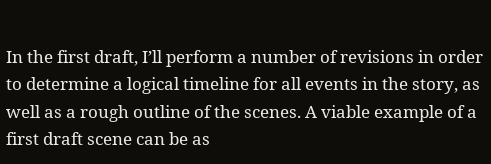In the first draft, I’ll perform a number of revisions in order to determine a logical timeline for all events in the story, as well as a rough outline of the scenes. A viable example of a first draft scene can be as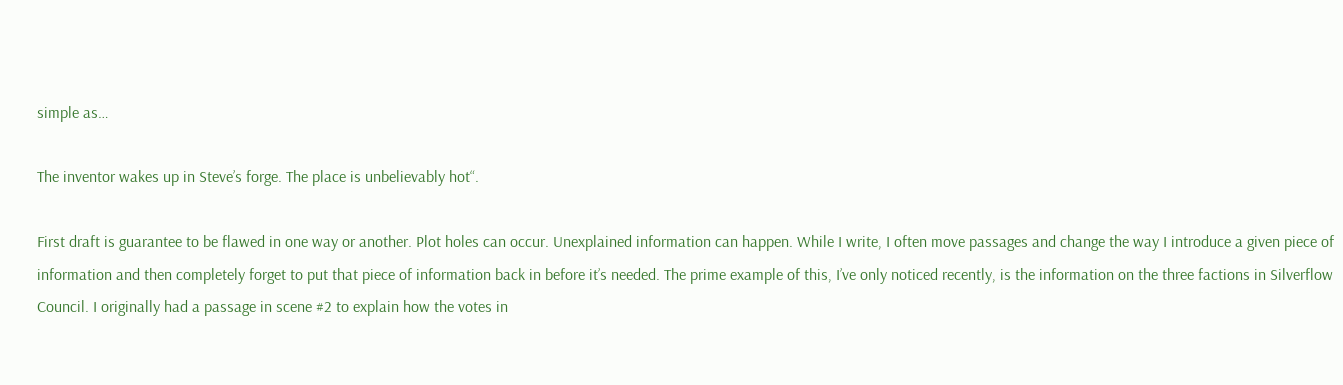simple as…

The inventor wakes up in Steve’s forge. The place is unbelievably hot“.

First draft is guarantee to be flawed in one way or another. Plot holes can occur. Unexplained information can happen. While I write, I often move passages and change the way I introduce a given piece of information and then completely forget to put that piece of information back in before it’s needed. The prime example of this, I’ve only noticed recently, is the information on the three factions in Silverflow Council. I originally had a passage in scene #2 to explain how the votes in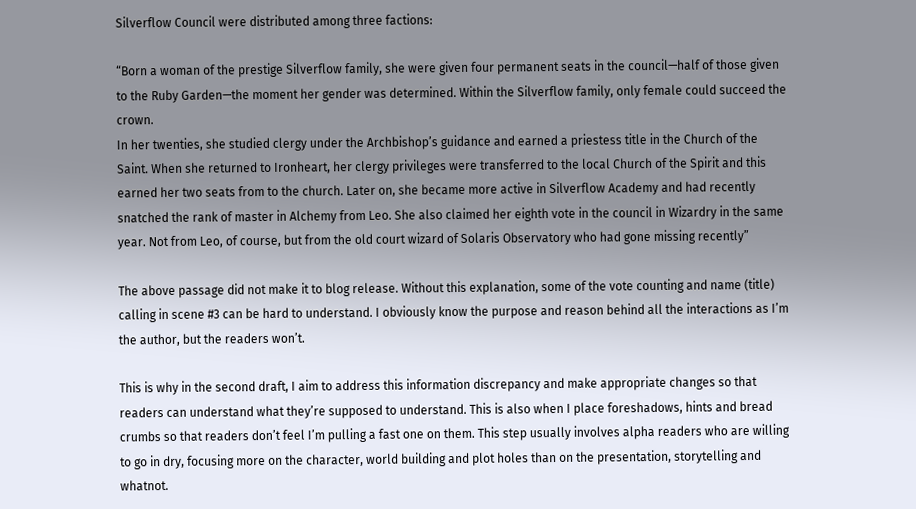Silverflow Council were distributed among three factions:

“Born a woman of the prestige Silverflow family, she were given four permanent seats in the council—half of those given to the Ruby Garden—the moment her gender was determined. Within the Silverflow family, only female could succeed the crown.
In her twenties, she studied clergy under the Archbishop’s guidance and earned a priestess title in the Church of the Saint. When she returned to Ironheart, her clergy privileges were transferred to the local Church of the Spirit and this earned her two seats from to the church. Later on, she became more active in Silverflow Academy and had recently snatched the rank of master in Alchemy from Leo. She also claimed her eighth vote in the council in Wizardry in the same year. Not from Leo, of course, but from the old court wizard of Solaris Observatory who had gone missing recently”

The above passage did not make it to blog release. Without this explanation, some of the vote counting and name (title) calling in scene #3 can be hard to understand. I obviously know the purpose and reason behind all the interactions as I’m the author, but the readers won’t.

This is why in the second draft, I aim to address this information discrepancy and make appropriate changes so that readers can understand what they’re supposed to understand. This is also when I place foreshadows, hints and bread crumbs so that readers don’t feel I’m pulling a fast one on them. This step usually involves alpha readers who are willing to go in dry, focusing more on the character, world building and plot holes than on the presentation, storytelling and whatnot.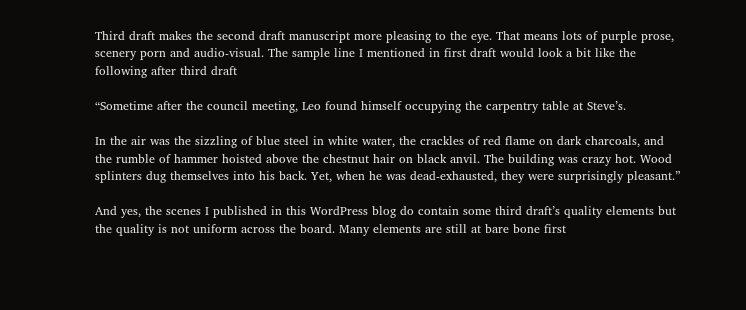Third draft makes the second draft manuscript more pleasing to the eye. That means lots of purple prose, scenery porn and audio-visual. The sample line I mentioned in first draft would look a bit like the following after third draft

“Sometime after the council meeting, Leo found himself occupying the carpentry table at Steve’s.

In the air was the sizzling of blue steel in white water, the crackles of red flame on dark charcoals, and the rumble of hammer hoisted above the chestnut hair on black anvil. The building was crazy hot. Wood splinters dug themselves into his back. Yet, when he was dead-exhausted, they were surprisingly pleasant.”

And yes, the scenes I published in this WordPress blog do contain some third draft’s quality elements but the quality is not uniform across the board. Many elements are still at bare bone first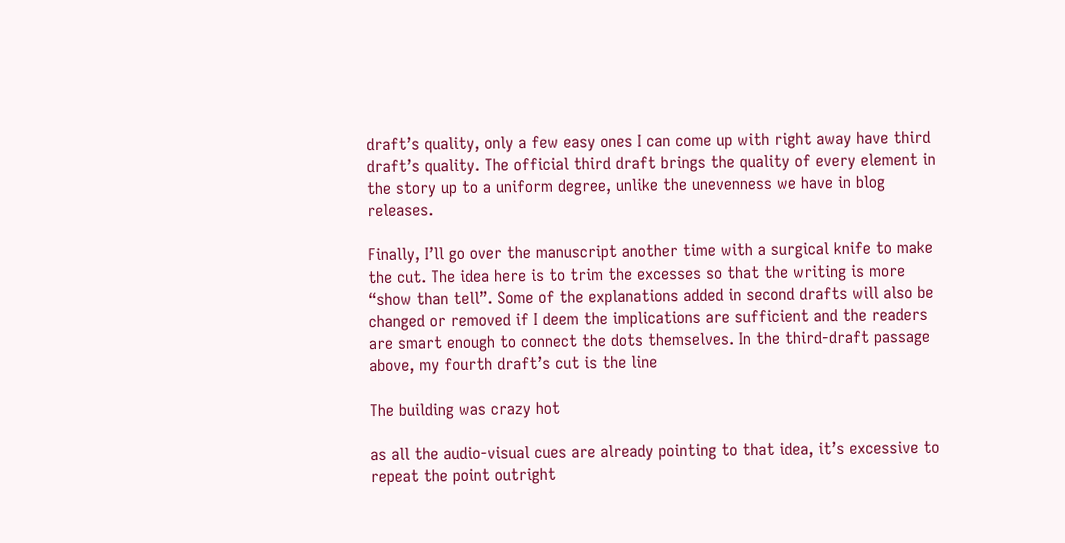draft’s quality, only a few easy ones I can come up with right away have third draft’s quality. The official third draft brings the quality of every element in the story up to a uniform degree, unlike the unevenness we have in blog releases.

Finally, I’ll go over the manuscript another time with a surgical knife to make the cut. The idea here is to trim the excesses so that the writing is more “show than tell”. Some of the explanations added in second drafts will also be changed or removed if I deem the implications are sufficient and the readers are smart enough to connect the dots themselves. In the third-draft passage above, my fourth draft’s cut is the line

The building was crazy hot

as all the audio-visual cues are already pointing to that idea, it’s excessive to repeat the point outright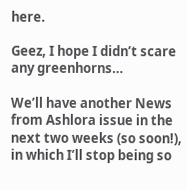here.

Geez, I hope I didn’t scare any greenhorns…

We’ll have another News from Ashlora issue in the next two weeks (so soon!), in which I’ll stop being so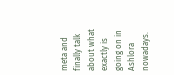meta and finally talk about what exactly is going on in Ashlora nowadays.